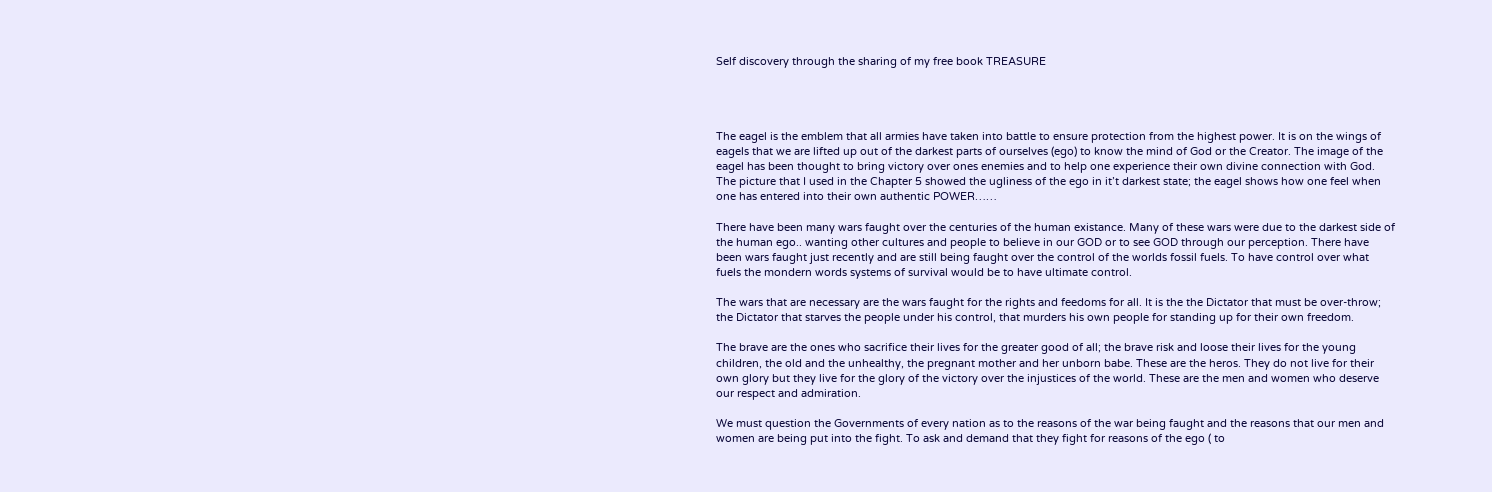Self discovery through the sharing of my free book TREASURE




The eagel is the emblem that all armies have taken into battle to ensure protection from the highest power. It is on the wings of eagels that we are lifted up out of the darkest parts of ourselves (ego) to know the mind of God or the Creator. The image of the eagel has been thought to bring victory over ones enemies and to help one experience their own divine connection with God. The picture that I used in the Chapter 5 showed the ugliness of the ego in it’t darkest state; the eagel shows how one feel when one has entered into their own authentic POWER……

There have been many wars faught over the centuries of the human existance. Many of these wars were due to the darkest side of the human ego.. wanting other cultures and people to believe in our GOD or to see GOD through our perception. There have been wars faught just recently and are still being faught over the control of the worlds fossil fuels. To have control over what fuels the mondern words systems of survival would be to have ultimate control.

The wars that are necessary are the wars faught for the rights and feedoms for all. It is the the Dictator that must be over-throw; the Dictator that starves the people under his control, that murders his own people for standing up for their own freedom.

The brave are the ones who sacrifice their lives for the greater good of all; the brave risk and loose their lives for the young children, the old and the unhealthy, the pregnant mother and her unborn babe. These are the heros. They do not live for their own glory but they live for the glory of the victory over the injustices of the world. These are the men and women who deserve our respect and admiration.

We must question the Governments of every nation as to the reasons of the war being faught and the reasons that our men and women are being put into the fight. To ask and demand that they fight for reasons of the ego ( to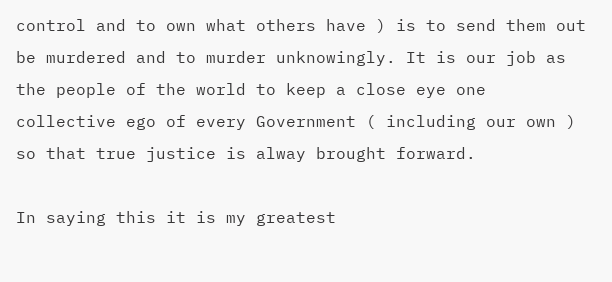control and to own what others have ) is to send them out be murdered and to murder unknowingly. It is our job as the people of the world to keep a close eye one collective ego of every Government ( including our own ) so that true justice is alway brought forward.

In saying this it is my greatest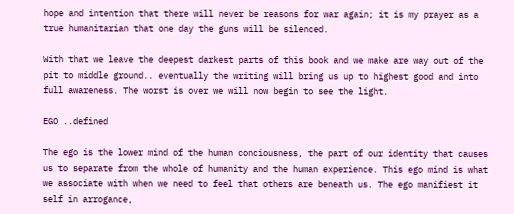hope and intention that there will never be reasons for war again; it is my prayer as a true humanitarian that one day the guns will be silenced.

With that we leave the deepest darkest parts of this book and we make are way out of the pit to middle ground.. eventually the writing will bring us up to highest good and into full awareness. The worst is over we will now begin to see the light.

EGO ..defined

The ego is the lower mind of the human conciousness, the part of our identity that causes us to separate from the whole of humanity and the human experience. This ego mind is what we associate with when we need to feel that others are beneath us. The ego manifiest it self in arrogance,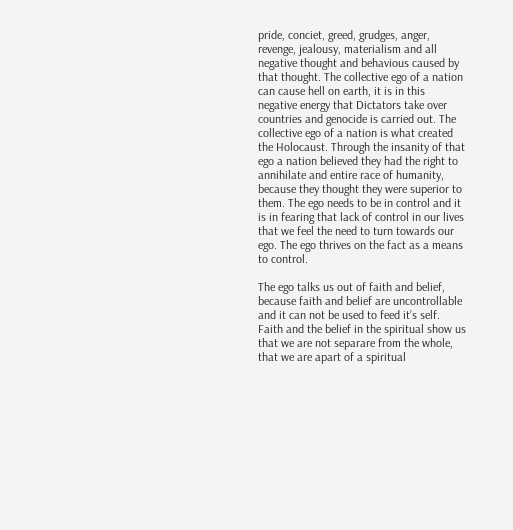pride, conciet, greed, grudges, anger, revenge, jealousy, materialism and all negative thought and behavious caused by that thought. The collective ego of a nation can cause hell on earth, it is in this negative energy that Dictators take over countries and genocide is carried out. The collective ego of a nation is what created the Holocaust. Through the insanity of that ego a nation believed they had the right to annihilate and entire race of humanity, because they thought they were superior to them. The ego needs to be in control and it is in fearing that lack of control in our lives that we feel the need to turn towards our ego. The ego thrives on the fact as a means to control.

The ego talks us out of faith and belief, because faith and belief are uncontrollable and it can not be used to feed it’s self. Faith and the belief in the spiritual show us that we are not separare from the whole, that we are apart of a spiritual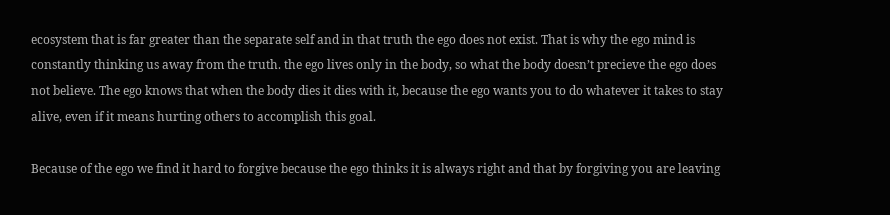ecosystem that is far greater than the separate self and in that truth the ego does not exist. That is why the ego mind is constantly thinking us away from the truth. the ego lives only in the body, so what the body doesn’t precieve the ego does not believe. The ego knows that when the body dies it dies with it, because the ego wants you to do whatever it takes to stay alive, even if it means hurting others to accomplish this goal.

Because of the ego we find it hard to forgive because the ego thinks it is always right and that by forgiving you are leaving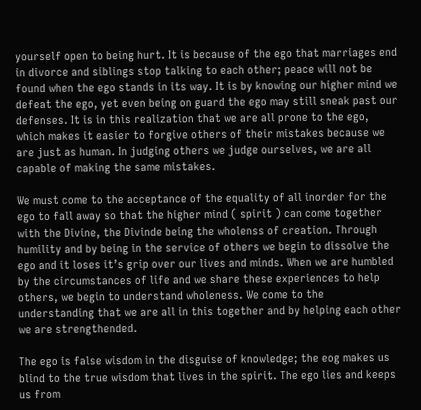yourself open to being hurt. It is because of the ego that marriages end in divorce and siblings stop talking to each other; peace will not be found when the ego stands in its way. It is by knowing our higher mind we defeat the ego, yet even being on guard the ego may still sneak past our defenses. It is in this realization that we are all prone to the ego, which makes it easier to forgive others of their mistakes because we are just as human. In judging others we judge ourselves, we are all capable of making the same mistakes.

We must come to the acceptance of the equality of all inorder for the ego to fall away so that the higher mind ( spirit ) can come together with the Divine, the Divinde being the wholenss of creation. Through humility and by being in the service of others we begin to dissolve the ego and it loses it’s grip over our lives and minds. When we are humbled by the circumstances of life and we share these experiences to help others, we begin to understand wholeness. We come to the understanding that we are all in this together and by helping each other we are strengthended.

The ego is false wisdom in the disguise of knowledge; the eog makes us blind to the true wisdom that lives in the spirit. The ego lies and keeps us from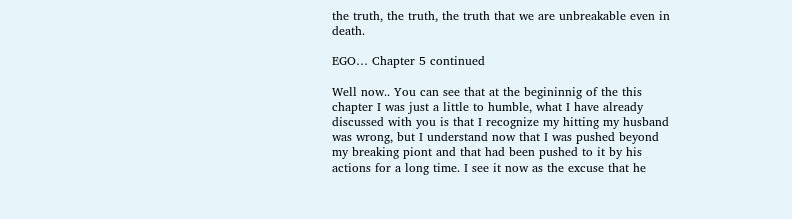the truth, the truth, the truth that we are unbreakable even in death.

EGO… Chapter 5 continued

Well now.. You can see that at the begininnig of the this chapter I was just a little to humble, what I have already discussed with you is that I recognize my hitting my husband was wrong, but I understand now that I was pushed beyond my breaking piont and that had been pushed to it by his actions for a long time. I see it now as the excuse that he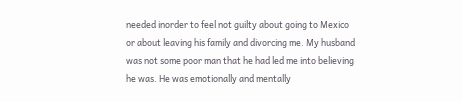needed inorder to feel not guilty about going to Mexico or about leaving his family and divorcing me. My husband was not some poor man that he had led me into believing he was. He was emotionally and mentally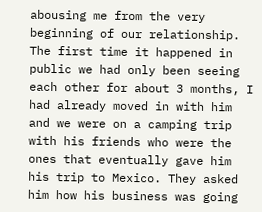abousing me from the very beginning of our relationship. The first time it happened in public we had only been seeing each other for about 3 months, I had already moved in with him and we were on a camping trip with his friends who were the ones that eventually gave him his trip to Mexico. They asked him how his business was going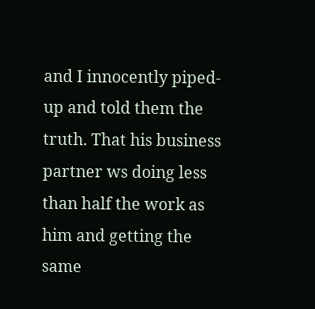and I innocently piped-up and told them the truth. That his business partner ws doing less than half the work as him and getting the same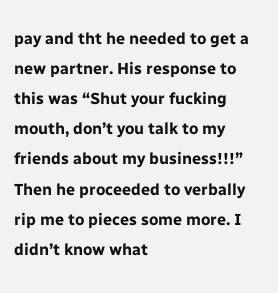pay and tht he needed to get a new partner. His response to this was “Shut your fucking mouth, don’t you talk to my friends about my business!!!” Then he proceeded to verbally rip me to pieces some more. I didn’t know what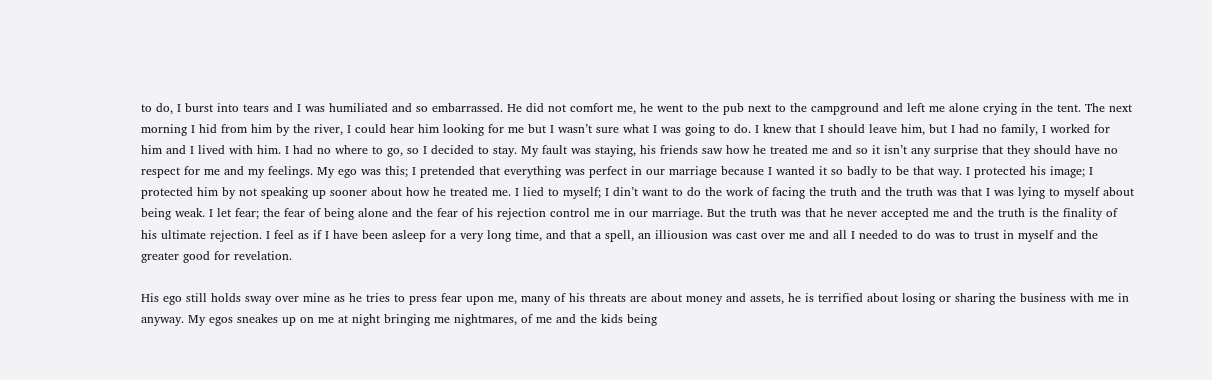to do, I burst into tears and I was humiliated and so embarrassed. He did not comfort me, he went to the pub next to the campground and left me alone crying in the tent. The next morning I hid from him by the river, I could hear him looking for me but I wasn’t sure what I was going to do. I knew that I should leave him, but I had no family, I worked for him and I lived with him. I had no where to go, so I decided to stay. My fault was staying, his friends saw how he treated me and so it isn’t any surprise that they should have no respect for me and my feelings. My ego was this; I pretended that everything was perfect in our marriage because I wanted it so badly to be that way. I protected his image; I protected him by not speaking up sooner about how he treated me. I lied to myself; I din’t want to do the work of facing the truth and the truth was that I was lying to myself about being weak. I let fear; the fear of being alone and the fear of his rejection control me in our marriage. But the truth was that he never accepted me and the truth is the finality of his ultimate rejection. I feel as if I have been asleep for a very long time, and that a spell, an illiousion was cast over me and all I needed to do was to trust in myself and the greater good for revelation.

His ego still holds sway over mine as he tries to press fear upon me, many of his threats are about money and assets, he is terrified about losing or sharing the business with me in anyway. My egos sneakes up on me at night bringing me nightmares, of me and the kids being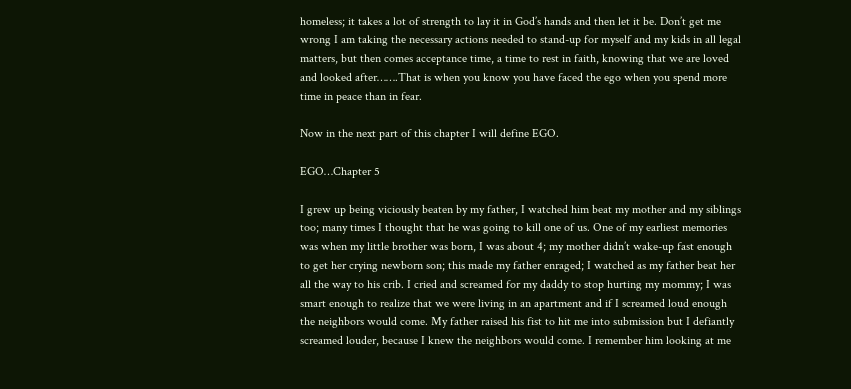homeless; it takes a lot of strength to lay it in God’s hands and then let it be. Don’t get me wrong I am taking the necessary actions needed to stand-up for myself and my kids in all legal matters, but then comes acceptance time, a time to rest in faith, knowing that we are loved and looked after…….That is when you know you have faced the ego when you spend more time in peace than in fear.

Now in the next part of this chapter I will define EGO.

EGO…Chapter 5

I grew up being viciously beaten by my father, I watched him beat my mother and my siblings too; many times I thought that he was going to kill one of us. One of my earliest memories was when my little brother was born, I was about 4; my mother didn’t wake-up fast enough to get her crying newborn son; this made my father enraged; I watched as my father beat her all the way to his crib. I cried and screamed for my daddy to stop hurting my mommy; I was smart enough to realize that we were living in an apartment and if I screamed loud enough the neighbors would come. My father raised his fist to hit me into submission but I defiantly screamed louder, because I knew the neighbors would come. I remember him looking at me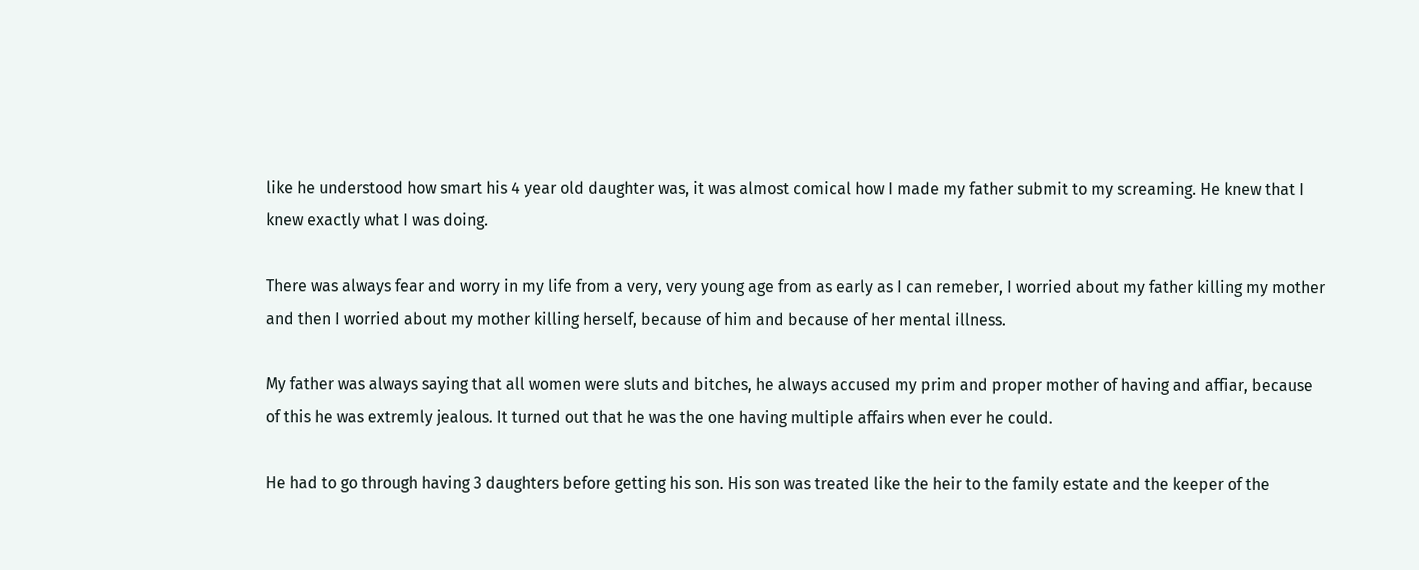like he understood how smart his 4 year old daughter was, it was almost comical how I made my father submit to my screaming. He knew that I knew exactly what I was doing.

There was always fear and worry in my life from a very, very young age from as early as I can remeber, I worried about my father killing my mother and then I worried about my mother killing herself, because of him and because of her mental illness.

My father was always saying that all women were sluts and bitches, he always accused my prim and proper mother of having and affiar, because of this he was extremly jealous. It turned out that he was the one having multiple affairs when ever he could.

He had to go through having 3 daughters before getting his son. His son was treated like the heir to the family estate and the keeper of the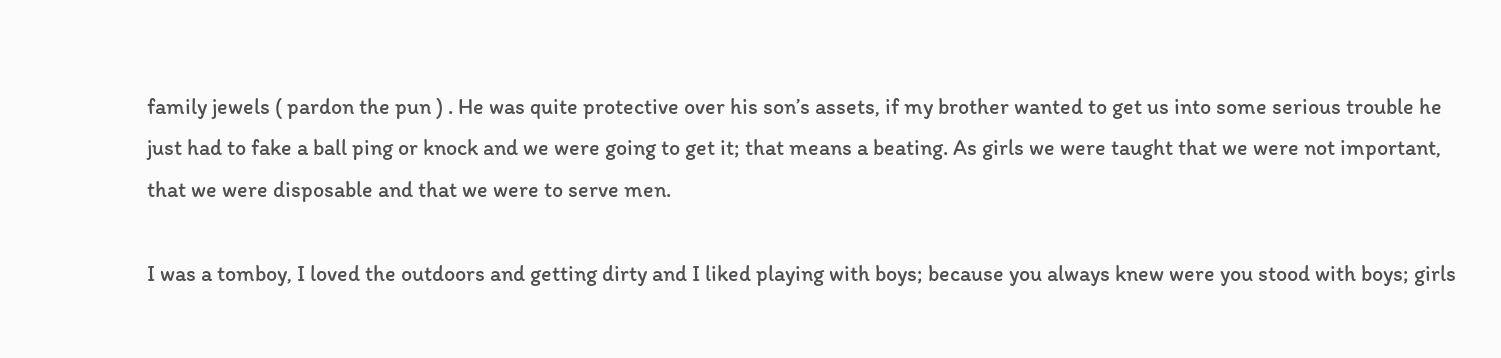family jewels ( pardon the pun ) . He was quite protective over his son’s assets, if my brother wanted to get us into some serious trouble he just had to fake a ball ping or knock and we were going to get it; that means a beating. As girls we were taught that we were not important, that we were disposable and that we were to serve men.

I was a tomboy, I loved the outdoors and getting dirty and I liked playing with boys; because you always knew were you stood with boys; girls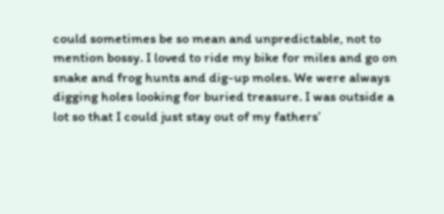could sometimes be so mean and unpredictable, not to mention bossy. I loved to ride my bike for miles and go on snake and frog hunts and dig-up moles. We were always digging holes looking for buried treasure. I was outside a lot so that I could just stay out of my fathers’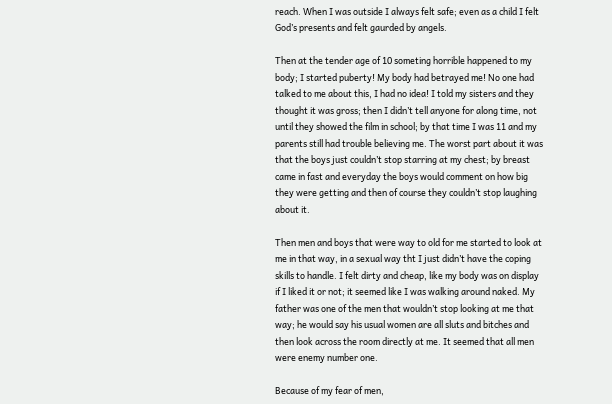reach. When I was outside I always felt safe; even as a child I felt God’s presents and felt gaurded by angels.

Then at the tender age of 10 someting horrible happened to my body; I started puberty! My body had betrayed me! No one had talked to me about this, I had no idea! I told my sisters and they thought it was gross; then I didn’t tell anyone for along time, not until they showed the film in school; by that time I was 11 and my parents still had trouble believing me. The worst part about it was that the boys just couldn’t stop starring at my chest; by breast came in fast and everyday the boys would comment on how big they were getting and then of course they couldn’t stop laughing about it.

Then men and boys that were way to old for me started to look at me in that way, in a sexual way tht I just didn’t have the coping skills to handle. I felt dirty and cheap, like my body was on display if I liked it or not; it seemed like I was walking around naked. My father was one of the men that wouldn’t stop looking at me that way; he would say his usual women are all sluts and bitches and then look across the room directly at me. It seemed that all men were enemy number one.

Because of my fear of men,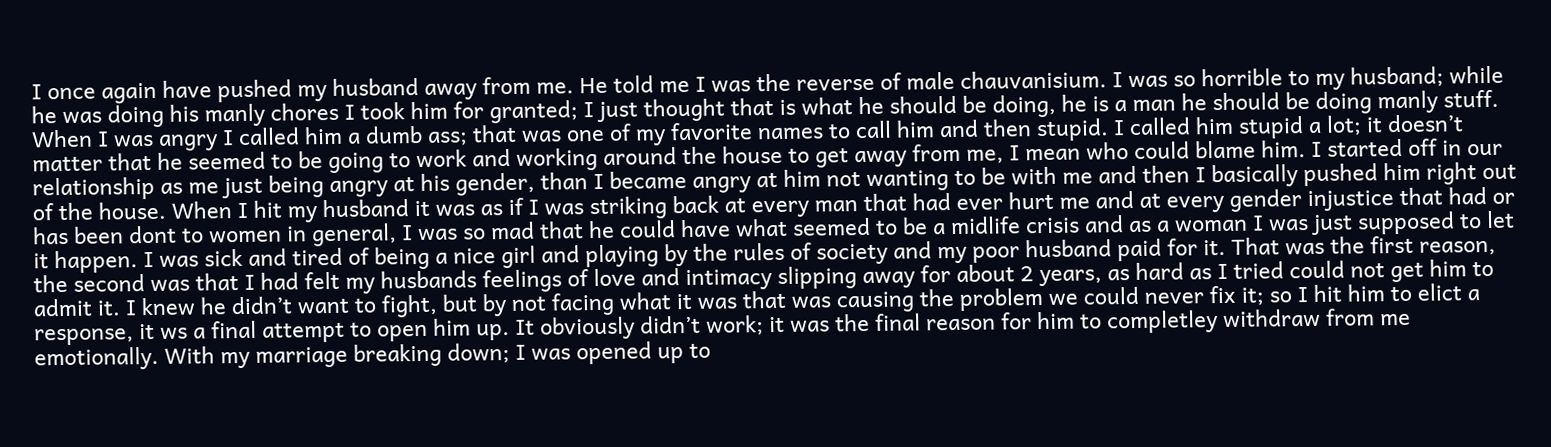I once again have pushed my husband away from me. He told me I was the reverse of male chauvanisium. I was so horrible to my husband; while he was doing his manly chores I took him for granted; I just thought that is what he should be doing, he is a man he should be doing manly stuff. When I was angry I called him a dumb ass; that was one of my favorite names to call him and then stupid. I called him stupid a lot; it doesn’t matter that he seemed to be going to work and working around the house to get away from me, I mean who could blame him. I started off in our relationship as me just being angry at his gender, than I became angry at him not wanting to be with me and then I basically pushed him right out of the house. When I hit my husband it was as if I was striking back at every man that had ever hurt me and at every gender injustice that had or has been dont to women in general, I was so mad that he could have what seemed to be a midlife crisis and as a woman I was just supposed to let it happen. I was sick and tired of being a nice girl and playing by the rules of society and my poor husband paid for it. That was the first reason, the second was that I had felt my husbands feelings of love and intimacy slipping away for about 2 years, as hard as I tried could not get him to admit it. I knew he didn’t want to fight, but by not facing what it was that was causing the problem we could never fix it; so I hit him to elict a response, it ws a final attempt to open him up. It obviously didn’t work; it was the final reason for him to completley withdraw from me emotionally. With my marriage breaking down; I was opened up to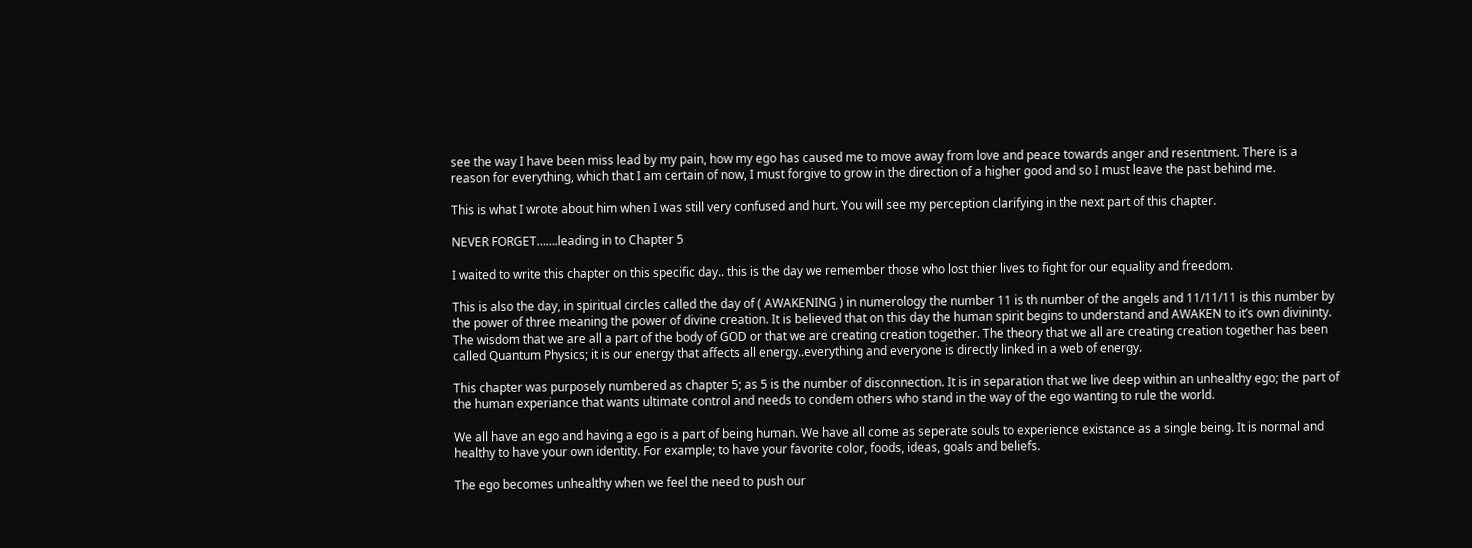see the way I have been miss lead by my pain, how my ego has caused me to move away from love and peace towards anger and resentment. There is a reason for everything, which that I am certain of now, I must forgive to grow in the direction of a higher good and so I must leave the past behind me.

This is what I wrote about him when I was still very confused and hurt. You will see my perception clarifying in the next part of this chapter.

NEVER FORGET…….leading in to Chapter 5

I waited to write this chapter on this specific day.. this is the day we remember those who lost thier lives to fight for our equality and freedom.

This is also the day, in spiritual circles called the day of ( AWAKENING ) in numerology the number 11 is th number of the angels and 11/11/11 is this number by the power of three meaning the power of divine creation. It is believed that on this day the human spirit begins to understand and AWAKEN to it’s own divininty. The wisdom that we are all a part of the body of GOD or that we are creating creation together. The theory that we all are creating creation together has been called Quantum Physics; it is our energy that affects all energy..everything and everyone is directly linked in a web of energy.

This chapter was purposely numbered as chapter 5; as 5 is the number of disconnection. It is in separation that we live deep within an unhealthy ego; the part of the human experiance that wants ultimate control and needs to condem others who stand in the way of the ego wanting to rule the world.

We all have an ego and having a ego is a part of being human. We have all come as seperate souls to experience existance as a single being. It is normal and healthy to have your own identity. For example; to have your favorite color, foods, ideas, goals and beliefs.

The ego becomes unhealthy when we feel the need to push our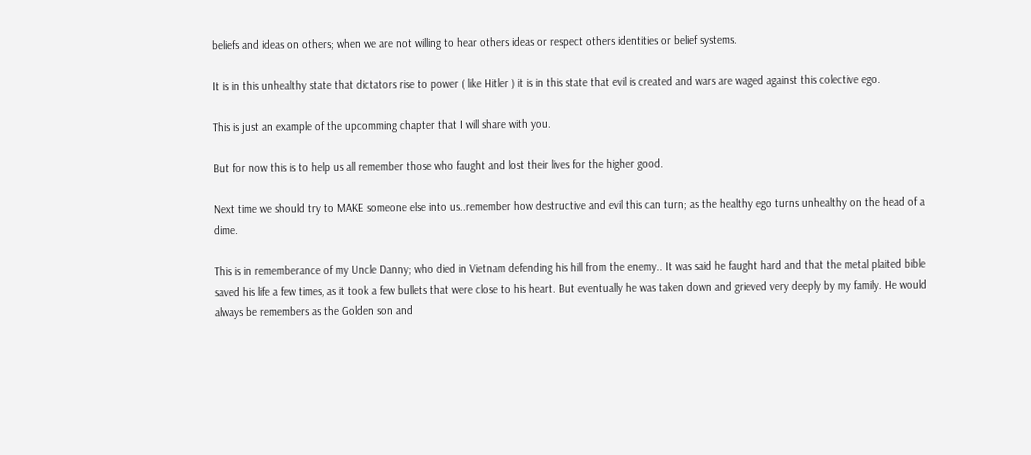beliefs and ideas on others; when we are not willing to hear others ideas or respect others identities or belief systems.

It is in this unhealthy state that dictators rise to power ( like Hitler ) it is in this state that evil is created and wars are waged against this colective ego.

This is just an example of the upcomming chapter that I will share with you.

But for now this is to help us all remember those who faught and lost their lives for the higher good.

Next time we should try to MAKE someone else into us..remember how destructive and evil this can turn; as the healthy ego turns unhealthy on the head of a dime.

This is in rememberance of my Uncle Danny; who died in Vietnam defending his hill from the enemy.. It was said he faught hard and that the metal plaited bible saved his life a few times, as it took a few bullets that were close to his heart. But eventually he was taken down and grieved very deeply by my family. He would always be remembers as the Golden son and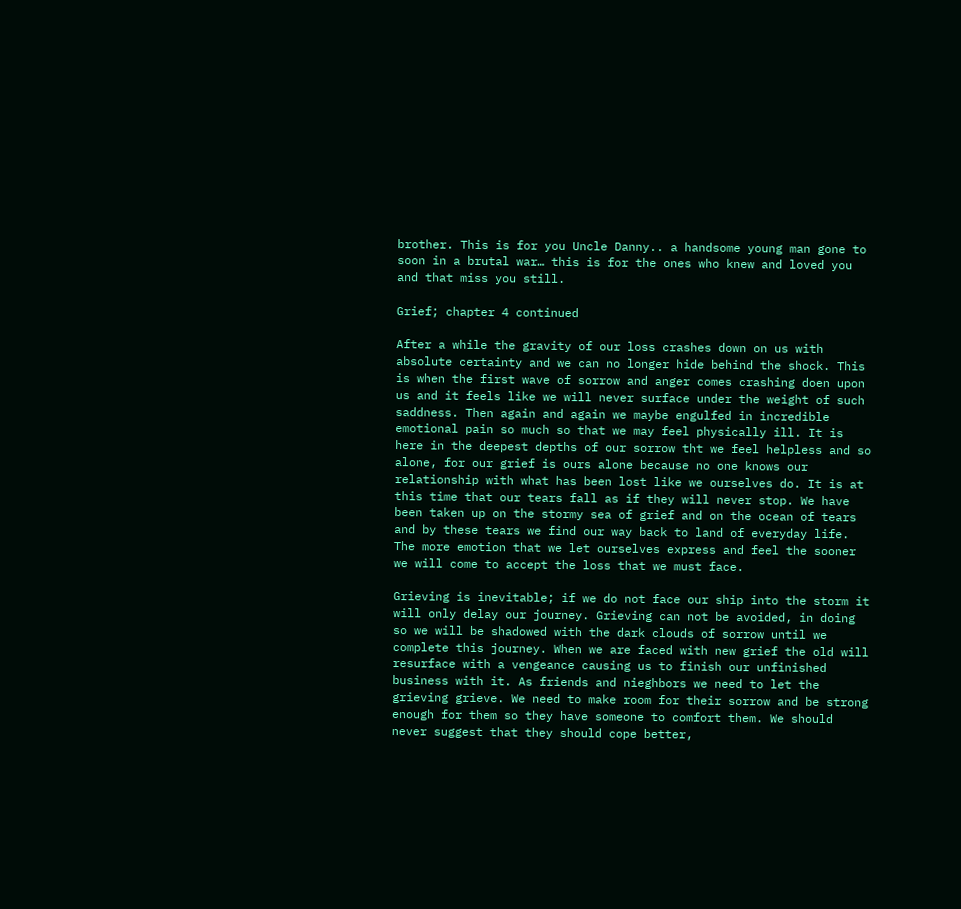brother. This is for you Uncle Danny.. a handsome young man gone to soon in a brutal war… this is for the ones who knew and loved you and that miss you still.

Grief; chapter 4 continued

After a while the gravity of our loss crashes down on us with absolute certainty and we can no longer hide behind the shock. This is when the first wave of sorrow and anger comes crashing doen upon us and it feels like we will never surface under the weight of such saddness. Then again and again we maybe engulfed in incredible emotional pain so much so that we may feel physically ill. It is here in the deepest depths of our sorrow tht we feel helpless and so alone, for our grief is ours alone because no one knows our relationship with what has been lost like we ourselves do. It is at this time that our tears fall as if they will never stop. We have been taken up on the stormy sea of grief and on the ocean of tears and by these tears we find our way back to land of everyday life. The more emotion that we let ourselves express and feel the sooner we will come to accept the loss that we must face.

Grieving is inevitable; if we do not face our ship into the storm it will only delay our journey. Grieving can not be avoided, in doing so we will be shadowed with the dark clouds of sorrow until we complete this journey. When we are faced with new grief the old will resurface with a vengeance causing us to finish our unfinished business with it. As friends and nieghbors we need to let the grieving grieve. We need to make room for their sorrow and be strong enough for them so they have someone to comfort them. We should never suggest that they should cope better,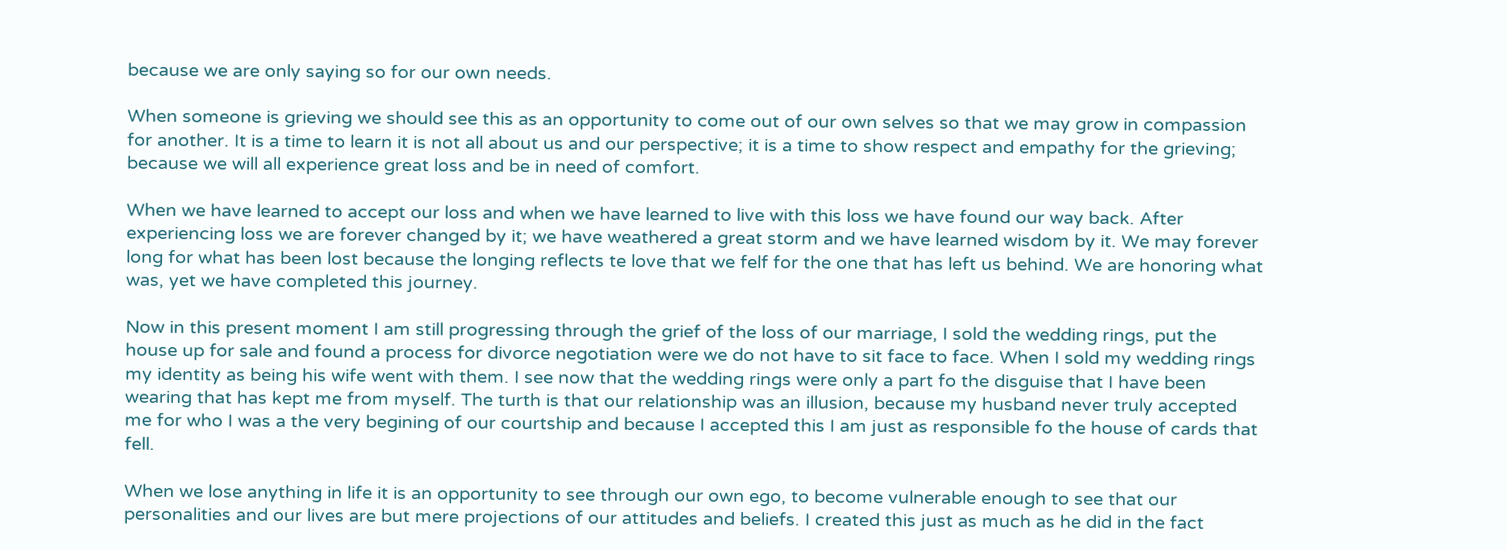because we are only saying so for our own needs.

When someone is grieving we should see this as an opportunity to come out of our own selves so that we may grow in compassion for another. It is a time to learn it is not all about us and our perspective; it is a time to show respect and empathy for the grieving; because we will all experience great loss and be in need of comfort.

When we have learned to accept our loss and when we have learned to live with this loss we have found our way back. After experiencing loss we are forever changed by it; we have weathered a great storm and we have learned wisdom by it. We may forever long for what has been lost because the longing reflects te love that we felf for the one that has left us behind. We are honoring what was, yet we have completed this journey.

Now in this present moment I am still progressing through the grief of the loss of our marriage, I sold the wedding rings, put the house up for sale and found a process for divorce negotiation were we do not have to sit face to face. When I sold my wedding rings my identity as being his wife went with them. I see now that the wedding rings were only a part fo the disguise that I have been wearing that has kept me from myself. The turth is that our relationship was an illusion, because my husband never truly accepted me for who I was a the very begining of our courtship and because I accepted this I am just as responsible fo the house of cards that fell.

When we lose anything in life it is an opportunity to see through our own ego, to become vulnerable enough to see that our personalities and our lives are but mere projections of our attitudes and beliefs. I created this just as much as he did in the fact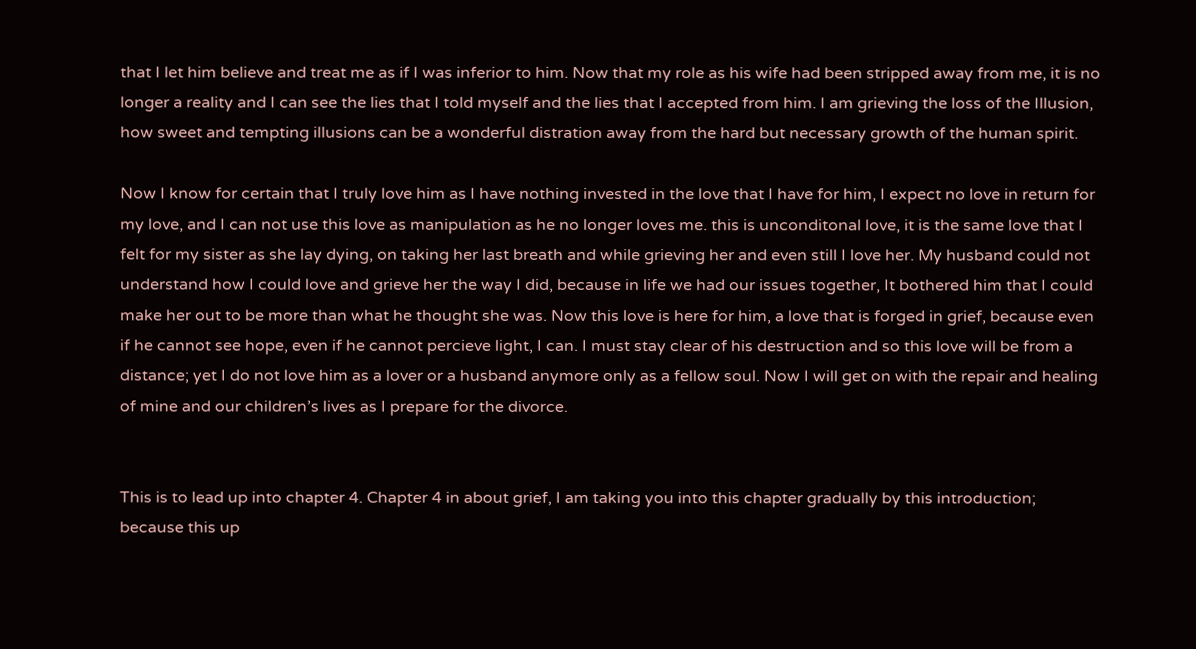that I let him believe and treat me as if I was inferior to him. Now that my role as his wife had been stripped away from me, it is no longer a reality and I can see the lies that I told myself and the lies that I accepted from him. I am grieving the loss of the Illusion, how sweet and tempting illusions can be a wonderful distration away from the hard but necessary growth of the human spirit.

Now I know for certain that I truly love him as I have nothing invested in the love that I have for him, I expect no love in return for my love, and I can not use this love as manipulation as he no longer loves me. this is unconditonal love, it is the same love that I felt for my sister as she lay dying, on taking her last breath and while grieving her and even still I love her. My husband could not understand how I could love and grieve her the way I did, because in life we had our issues together, It bothered him that I could make her out to be more than what he thought she was. Now this love is here for him, a love that is forged in grief, because even if he cannot see hope, even if he cannot percieve light, I can. I must stay clear of his destruction and so this love will be from a distance; yet I do not love him as a lover or a husband anymore only as a fellow soul. Now I will get on with the repair and healing of mine and our children’s lives as I prepare for the divorce.


This is to lead up into chapter 4. Chapter 4 in about grief, I am taking you into this chapter gradually by this introduction; because this up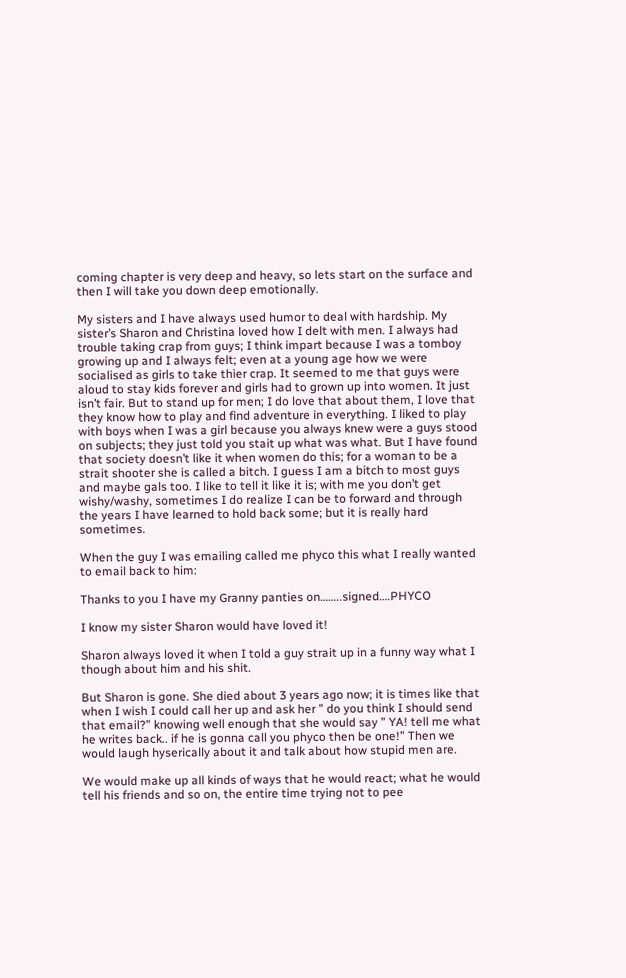coming chapter is very deep and heavy, so lets start on the surface and then I will take you down deep emotionally.

My sisters and I have always used humor to deal with hardship. My sister’s Sharon and Christina loved how I delt with men. I always had trouble taking crap from guys; I think impart because I was a tomboy growing up and I always felt; even at a young age how we were socialised as girls to take thier crap. It seemed to me that guys were aloud to stay kids forever and girls had to grown up into women. It just isn’t fair. But to stand up for men; I do love that about them, I love that they know how to play and find adventure in everything. I liked to play with boys when I was a girl because you always knew were a guys stood on subjects; they just told you stait up what was what. But I have found that society doesn’t like it when women do this; for a woman to be a strait shooter she is called a bitch. I guess I am a bitch to most guys and maybe gals too. I like to tell it like it is; with me you don’t get wishy/washy, sometimes I do realize I can be to forward and through the years I have learned to hold back some; but it is really hard sometimes.

When the guy I was emailing called me phyco this what I really wanted to email back to him:

Thanks to you I have my Granny panties on……..signed….PHYCO

I know my sister Sharon would have loved it!

Sharon always loved it when I told a guy strait up in a funny way what I though about him and his shit.

But Sharon is gone. She died about 3 years ago now; it is times like that when I wish I could call her up and ask her ” do you think I should send that email?” knowing well enough that she would say ” YA! tell me what he writes back.. if he is gonna call you phyco then be one!” Then we would laugh hyserically about it and talk about how stupid men are.

We would make up all kinds of ways that he would react; what he would tell his friends and so on, the entire time trying not to pee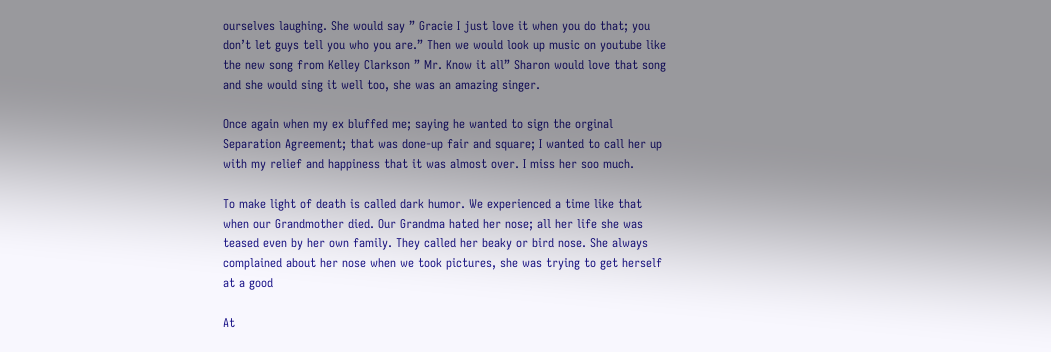ourselves laughing. She would say ” Gracie I just love it when you do that; you don’t let guys tell you who you are.” Then we would look up music on youtube like the new song from Kelley Clarkson ” Mr. Know it all” Sharon would love that song and she would sing it well too, she was an amazing singer.

Once again when my ex bluffed me; saying he wanted to sign the orginal Separation Agreement; that was done-up fair and square; I wanted to call her up with my relief and happiness that it was almost over. I miss her soo much.

To make light of death is called dark humor. We experienced a time like that when our Grandmother died. Our Grandma hated her nose; all her life she was teased even by her own family. They called her beaky or bird nose. She always complained about her nose when we took pictures, she was trying to get herself at a good

At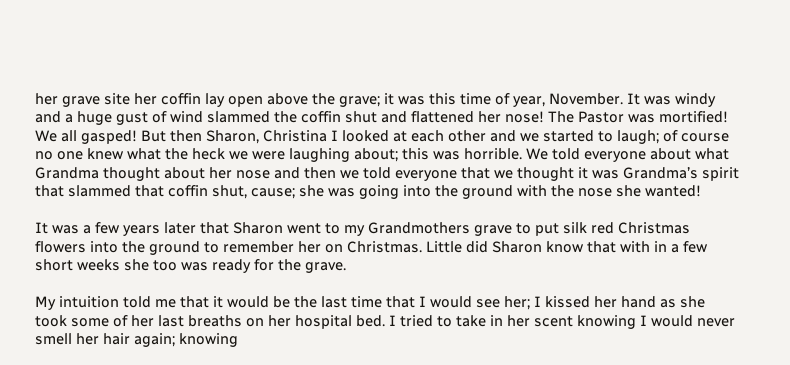her grave site her coffin lay open above the grave; it was this time of year, November. It was windy and a huge gust of wind slammed the coffin shut and flattened her nose! The Pastor was mortified! We all gasped! But then Sharon, Christina I looked at each other and we started to laugh; of course no one knew what the heck we were laughing about; this was horrible. We told everyone about what Grandma thought about her nose and then we told everyone that we thought it was Grandma’s spirit that slammed that coffin shut, cause; she was going into the ground with the nose she wanted!

It was a few years later that Sharon went to my Grandmothers grave to put silk red Christmas flowers into the ground to remember her on Christmas. Little did Sharon know that with in a few short weeks she too was ready for the grave.

My intuition told me that it would be the last time that I would see her; I kissed her hand as she took some of her last breaths on her hospital bed. I tried to take in her scent knowing I would never smell her hair again; knowing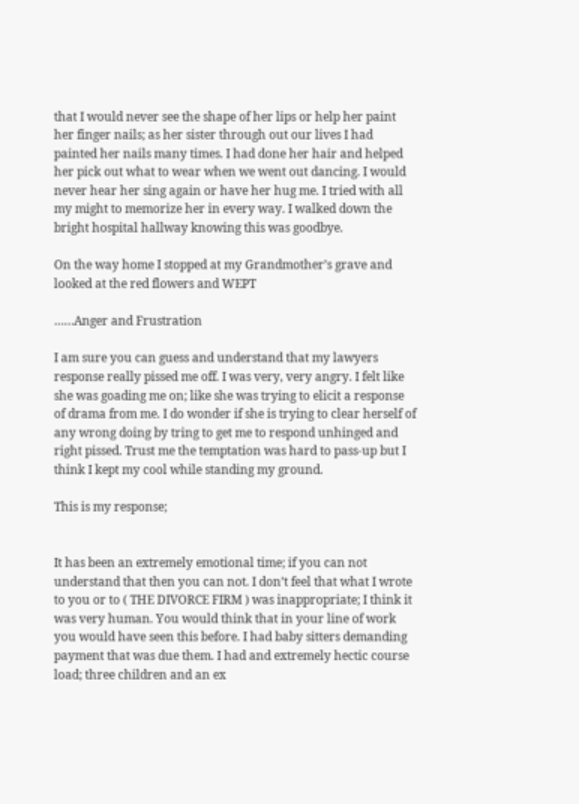that I would never see the shape of her lips or help her paint her finger nails; as her sister through out our lives I had painted her nails many times. I had done her hair and helped her pick out what to wear when we went out dancing. I would never hear her sing again or have her hug me. I tried with all my might to memorize her in every way. I walked down the bright hospital hallway knowing this was goodbye.

On the way home I stopped at my Grandmother’s grave and looked at the red flowers and WEPT

……Anger and Frustration

I am sure you can guess and understand that my lawyers response really pissed me off. I was very, very angry. I felt like she was goading me on; like she was trying to elicit a response of drama from me. I do wonder if she is trying to clear herself of any wrong doing by tring to get me to respond unhinged and right pissed. Trust me the temptation was hard to pass-up but I think I kept my cool while standing my ground.

This is my response;


It has been an extremely emotional time; if you can not understand that then you can not. I don’t feel that what I wrote to you or to ( THE DIVORCE FIRM ) was inappropriate; I think it was very human. You would think that in your line of work you would have seen this before. I had baby sitters demanding payment that was due them. I had and extremely hectic course load; three children and an ex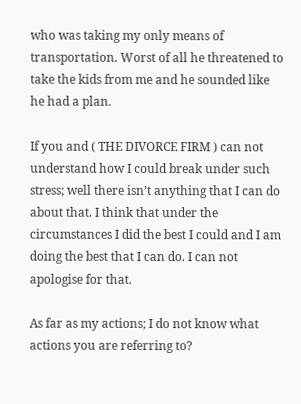who was taking my only means of transportation. Worst of all he threatened to take the kids from me and he sounded like he had a plan.

If you and ( THE DIVORCE FIRM ) can not understand how I could break under such stress; well there isn’t anything that I can do about that. I think that under the circumstances I did the best I could and I am doing the best that I can do. I can not apologise for that.

As far as my actions; I do not know what actions you are referring to?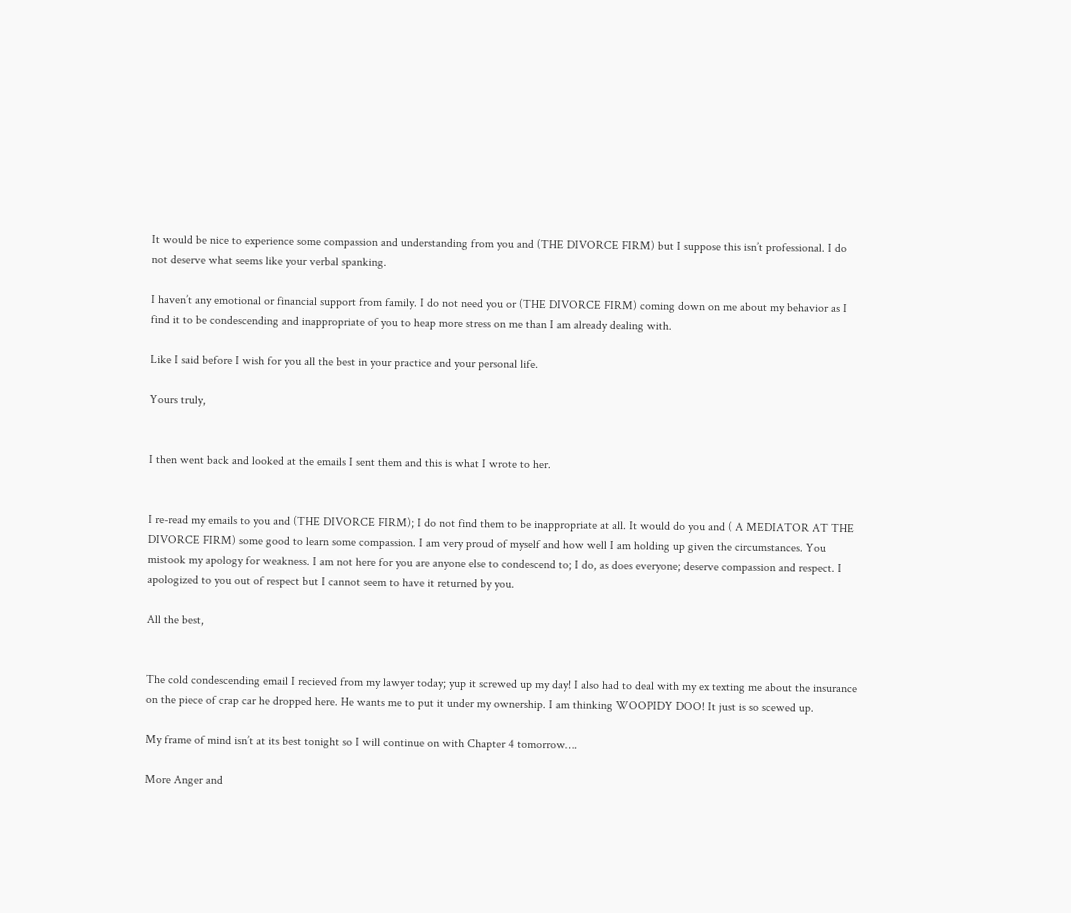It would be nice to experience some compassion and understanding from you and (THE DIVORCE FIRM) but I suppose this isn’t professional. I do not deserve what seems like your verbal spanking.

I haven’t any emotional or financial support from family. I do not need you or (THE DIVORCE FIRM) coming down on me about my behavior as I find it to be condescending and inappropriate of you to heap more stress on me than I am already dealing with.

Like I said before I wish for you all the best in your practice and your personal life.

Yours truly,


I then went back and looked at the emails I sent them and this is what I wrote to her.


I re-read my emails to you and (THE DIVORCE FIRM); I do not find them to be inappropriate at all. It would do you and ( A MEDIATOR AT THE DIVORCE FIRM) some good to learn some compassion. I am very proud of myself and how well I am holding up given the circumstances. You mistook my apology for weakness. I am not here for you are anyone else to condescend to; I do, as does everyone; deserve compassion and respect. I apologized to you out of respect but I cannot seem to have it returned by you.

All the best,


The cold condescending email I recieved from my lawyer today; yup it screwed up my day! I also had to deal with my ex texting me about the insurance on the piece of crap car he dropped here. He wants me to put it under my ownership. I am thinking WOOPIDY DOO! It just is so scewed up.

My frame of mind isn’t at its best tonight so I will continue on with Chapter 4 tomorrow….

More Anger and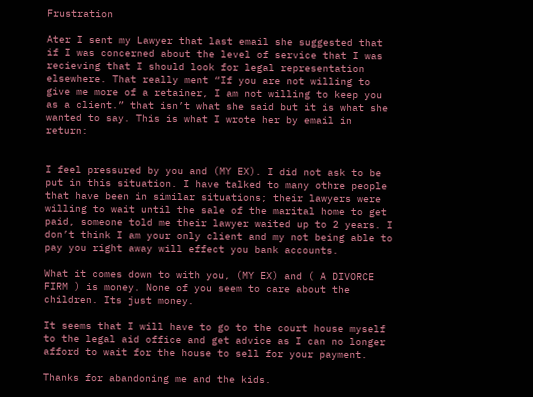Frustration

Ater I sent my Lawyer that last email she suggested that if I was concerned about the level of service that I was recieving that I should look for legal representation elsewhere. That really ment “If you are not willing to give me more of a retainer, I am not willing to keep you as a client.” that isn’t what she said but it is what she wanted to say. This is what I wrote her by email in return:


I feel pressured by you and (MY EX). I did not ask to be put in this situation. I have talked to many othre people that have been in similar situations; their lawyers were willing to wait until the sale of the marital home to get paid, someone told me their lawyer waited up to 2 years. I don’t think I am your only client and my not being able to pay you right away will effect you bank accounts.

What it comes down to with you, (MY EX) and ( A DIVORCE FIRM ) is money. None of you seem to care about the children. Its just money.

It seems that I will have to go to the court house myself to the legal aid office and get advice as I can no longer afford to wait for the house to sell for your payment.

Thanks for abandoning me and the kids.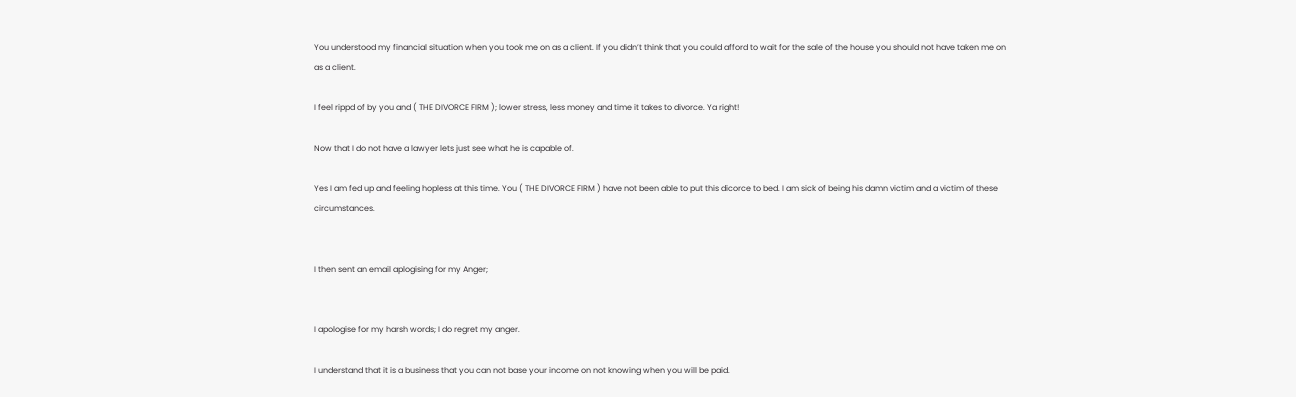You understood my financial situation when you took me on as a client. If you didn’t think that you could afford to wait for the sale of the house you should not have taken me on as a client.

I feel rippd of by you and ( THE DIVORCE FIRM ); lower stress, less money and time it takes to divorce. Ya right!

Now that I do not have a lawyer lets just see what he is capable of.

Yes I am fed up and feeling hopless at this time. You ( THE DIVORCE FIRM ) have not been able to put this dicorce to bed. I am sick of being his damn victim and a victim of these circumstances.


I then sent an email aplogising for my Anger;


I apologise for my harsh words; I do regret my anger.

I understand that it is a business that you can not base your income on not knowing when you will be paid.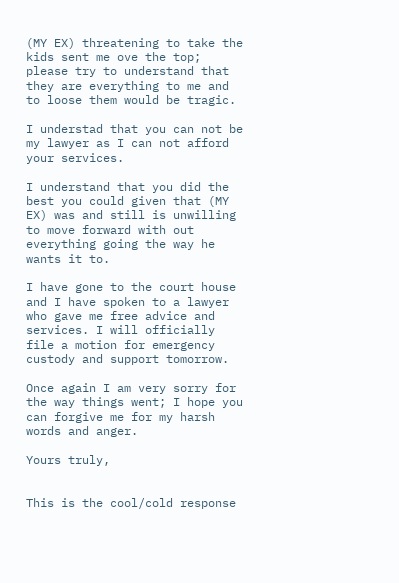(MY EX) threatening to take the kids sent me ove the top; please try to understand that they are everything to me and to loose them would be tragic.

I understad that you can not be my lawyer as I can not afford your services.

I understand that you did the best you could given that (MY EX) was and still is unwilling to move forward with out everything going the way he wants it to.

I have gone to the court house and I have spoken to a lawyer who gave me free advice and services. I will officially file a motion for emergency custody and support tomorrow.

Once again I am very sorry for the way things went; I hope you can forgive me for my harsh words and anger.

Yours truly,


This is the cool/cold response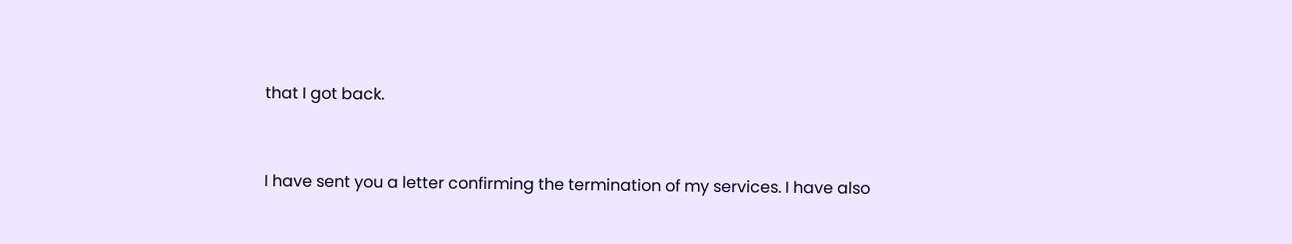that I got back.


I have sent you a letter confirming the termination of my services. I have also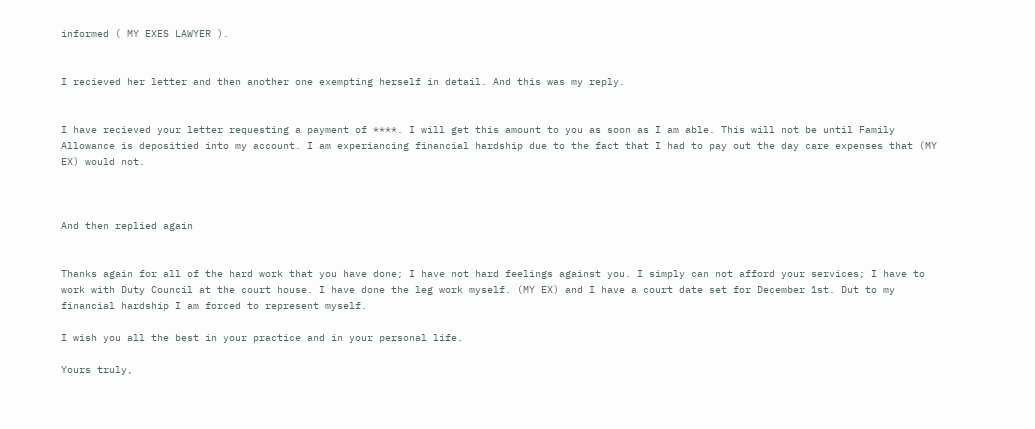informed ( MY EXES LAWYER ).


I recieved her letter and then another one exempting herself in detail. And this was my reply.


I have recieved your letter requesting a payment of ****. I will get this amount to you as soon as I am able. This will not be until Family Allowance is depositied into my account. I am experiancing financial hardship due to the fact that I had to pay out the day care expenses that (MY EX) would not.



And then replied again


Thanks again for all of the hard work that you have done; I have not hard feelings against you. I simply can not afford your services; I have to work with Duty Council at the court house. I have done the leg work myself. (MY EX) and I have a court date set for December 1st. Dut to my financial hardship I am forced to represent myself.

I wish you all the best in your practice and in your personal life.

Yours truly,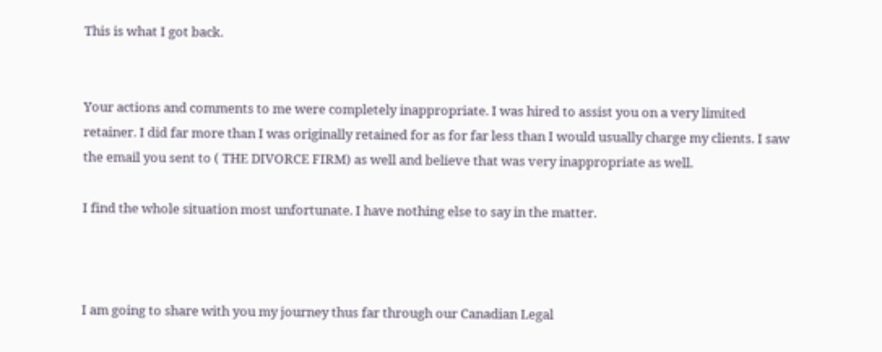This is what I got back.


Your actions and comments to me were completely inappropriate. I was hired to assist you on a very limited retainer. I did far more than I was originally retained for as for far less than I would usually charge my clients. I saw the email you sent to ( THE DIVORCE FIRM) as well and believe that was very inappropriate as well.

I find the whole situation most unfortunate. I have nothing else to say in the matter.



I am going to share with you my journey thus far through our Canadian Legal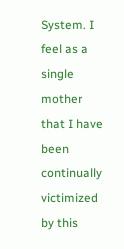System. I feel as a single mother that I have been continually victimized by this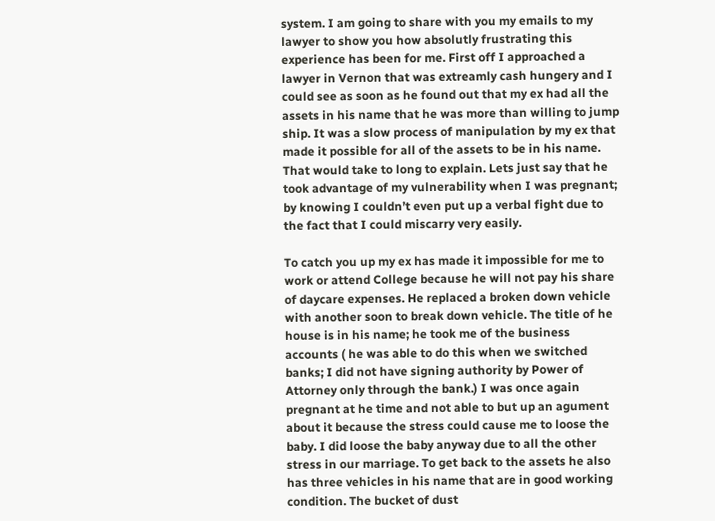system. I am going to share with you my emails to my lawyer to show you how absolutly frustrating this experience has been for me. First off I approached a lawyer in Vernon that was extreamly cash hungery and I could see as soon as he found out that my ex had all the assets in his name that he was more than willing to jump ship. It was a slow process of manipulation by my ex that made it possible for all of the assets to be in his name. That would take to long to explain. Lets just say that he took advantage of my vulnerability when I was pregnant; by knowing I couldn’t even put up a verbal fight due to the fact that I could miscarry very easily.

To catch you up my ex has made it impossible for me to work or attend College because he will not pay his share of daycare expenses. He replaced a broken down vehicle with another soon to break down vehicle. The title of he house is in his name; he took me of the business accounts ( he was able to do this when we switched banks; I did not have signing authority by Power of Attorney only through the bank.) I was once again pregnant at he time and not able to but up an agument about it because the stress could cause me to loose the baby. I did loose the baby anyway due to all the other stress in our marriage. To get back to the assets he also has three vehicles in his name that are in good working condition. The bucket of dust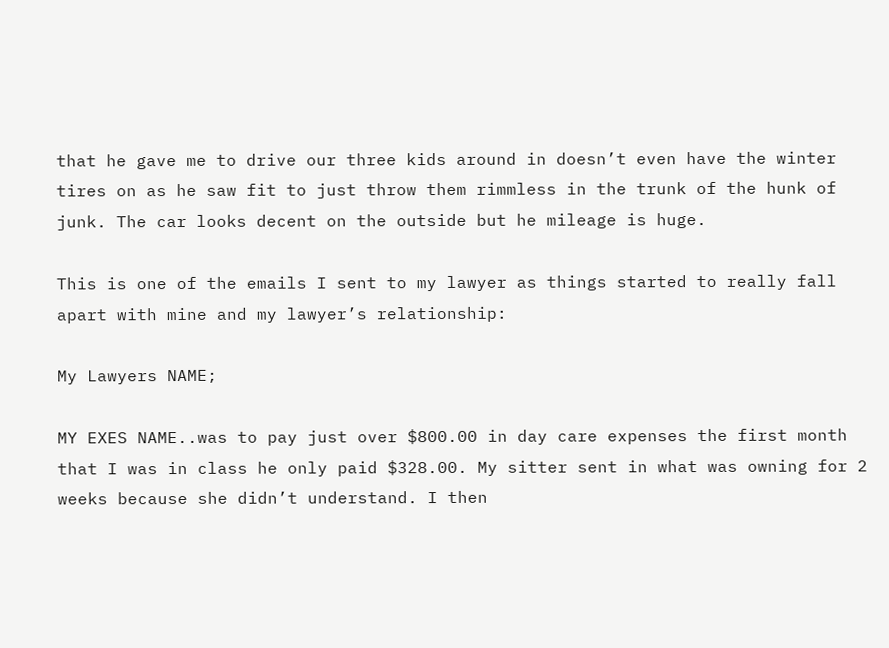that he gave me to drive our three kids around in doesn’t even have the winter tires on as he saw fit to just throw them rimmless in the trunk of the hunk of junk. The car looks decent on the outside but he mileage is huge.

This is one of the emails I sent to my lawyer as things started to really fall apart with mine and my lawyer’s relationship:

My Lawyers NAME;

MY EXES NAME..was to pay just over $800.00 in day care expenses the first month that I was in class he only paid $328.00. My sitter sent in what was owning for 2 weeks because she didn’t understand. I then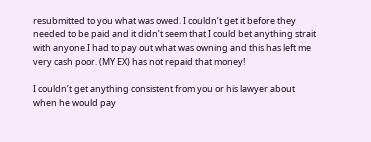resubmitted to you what was owed. I couldn’t get it before they needed to be paid and it didn’t seem that I could bet anything strait with anyone.I had to pay out what was owning and this has left me very cash poor. (MY EX) has not repaid that money!

I couldn’t get anything consistent from you or his lawyer about when he would pay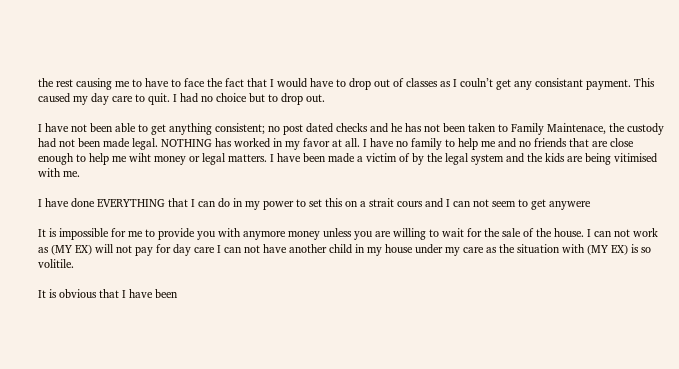the rest causing me to have to face the fact that I would have to drop out of classes as I couln’t get any consistant payment. This caused my day care to quit. I had no choice but to drop out.

I have not been able to get anything consistent; no post dated checks and he has not been taken to Family Maintenace, the custody had not been made legal. NOTHING has worked in my favor at all. I have no family to help me and no friends that are close enough to help me wiht money or legal matters. I have been made a victim of by the legal system and the kids are being vitimised with me.

I have done EVERYTHING that I can do in my power to set this on a strait cours and I can not seem to get anywere

It is impossible for me to provide you with anymore money unless you are willing to wait for the sale of the house. I can not work as (MY EX) will not pay for day care I can not have another child in my house under my care as the situation with (MY EX) is so volitile.

It is obvious that I have been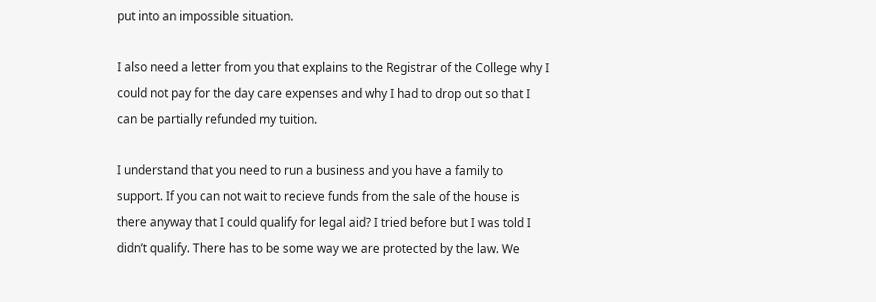put into an impossible situation.

I also need a letter from you that explains to the Registrar of the College why I could not pay for the day care expenses and why I had to drop out so that I can be partially refunded my tuition.

I understand that you need to run a business and you have a family to support. If you can not wait to recieve funds from the sale of the house is there anyway that I could qualify for legal aid? I tried before but I was told I didn’t qualify. There has to be some way we are protected by the law. We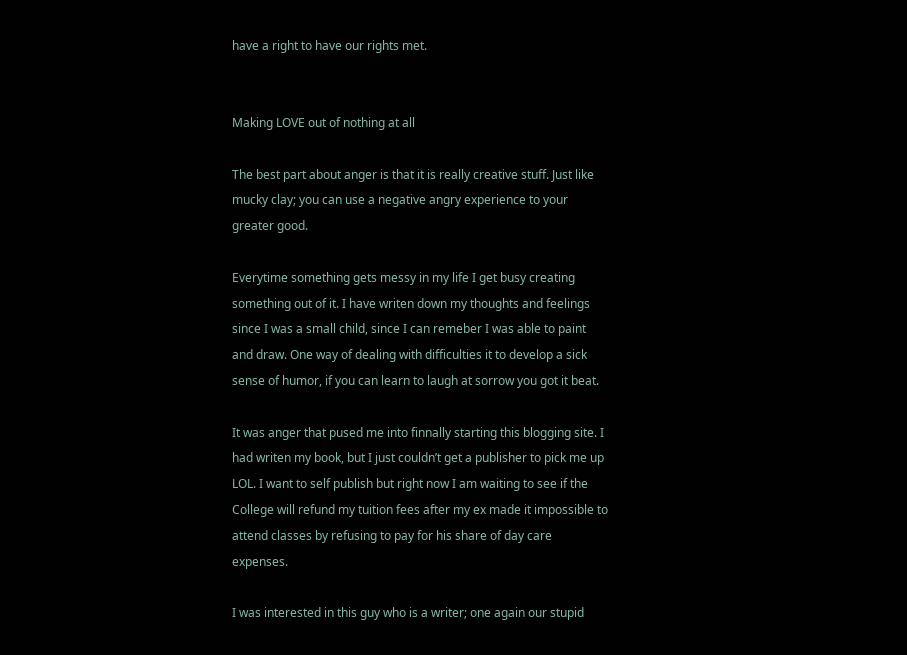have a right to have our rights met.


Making LOVE out of nothing at all

The best part about anger is that it is really creative stuff. Just like mucky clay; you can use a negative angry experience to your greater good.

Everytime something gets messy in my life I get busy creating something out of it. I have writen down my thoughts and feelings since I was a small child, since I can remeber I was able to paint and draw. One way of dealing with difficulties it to develop a sick sense of humor, if you can learn to laugh at sorrow you got it beat.

It was anger that pused me into finnally starting this blogging site. I had writen my book, but I just couldn’t get a publisher to pick me up LOL. I want to self publish but right now I am waiting to see if the College will refund my tuition fees after my ex made it impossible to attend classes by refusing to pay for his share of day care expenses.

I was interested in this guy who is a writer; one again our stupid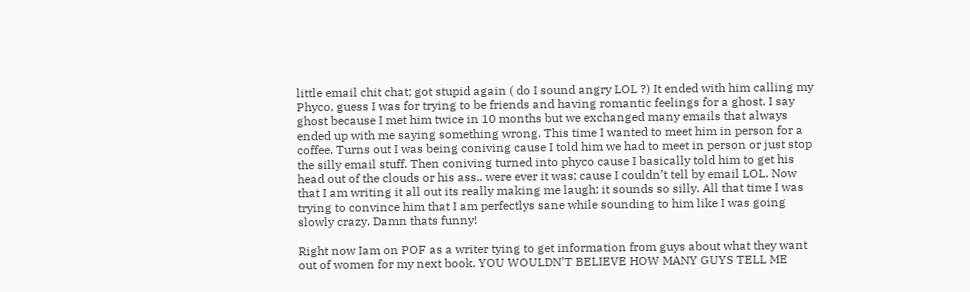little email chit chat; got stupid again ( do I sound angry LOL ?) It ended with him calling my Phyco, guess I was for trying to be friends and having romantic feelings for a ghost. I say ghost because I met him twice in 10 months but we exchanged many emails that always ended up with me saying something wrong. This time I wanted to meet him in person for a coffee. Turns out I was being coniving cause I told him we had to meet in person or just stop the silly email stuff. Then coniving turned into phyco cause I basically told him to get his head out of the clouds or his ass.. were ever it was; cause I couldn’t tell by email LOL. Now that I am writing it all out its really making me laugh; it sounds so silly. All that time I was trying to convince him that I am perfectlys sane while sounding to him like I was going slowly crazy. Damn thats funny!

Right now Iam on POF as a writer tying to get information from guys about what they want out of women for my next book. YOU WOULDN’T BELIEVE HOW MANY GUYS TELL ME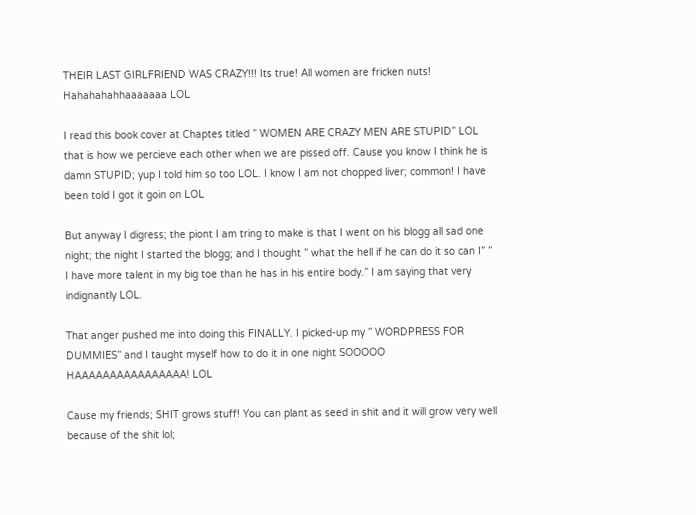THEIR LAST GIRLFRIEND WAS CRAZY!!! Its true! All women are fricken nuts! Hahahahahhaaaaaaa LOL

I read this book cover at Chaptes titled ” WOMEN ARE CRAZY MEN ARE STUPID” LOL that is how we percieve each other when we are pissed off. Cause you know I think he is damn STUPID; yup I told him so too LOL. I know I am not chopped liver; common! I have been told I got it goin on LOL

But anyway I digress; the piont I am tring to make is that I went on his blogg all sad one night; the night I started the blogg; and I thought ” what the hell if he can do it so can I” ” I have more talent in my big toe than he has in his entire body.” I am saying that very indignantly LOL.

That anger pushed me into doing this FINALLY. I picked-up my ” WORDPRESS FOR DUMMIES” and I taught myself how to do it in one night SOOOOO HAAAAAAAAAAAAAAAA! LOL

Cause my friends; SHIT grows stuff! You can plant as seed in shit and it will grow very well because of the shit lol;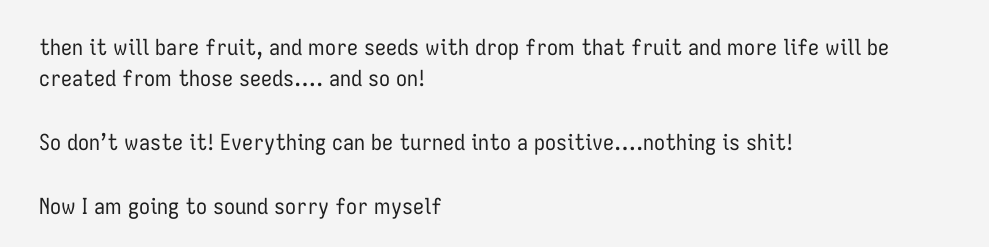then it will bare fruit, and more seeds with drop from that fruit and more life will be created from those seeds…. and so on!

So don’t waste it! Everything can be turned into a positive….nothing is shit!

Now I am going to sound sorry for myself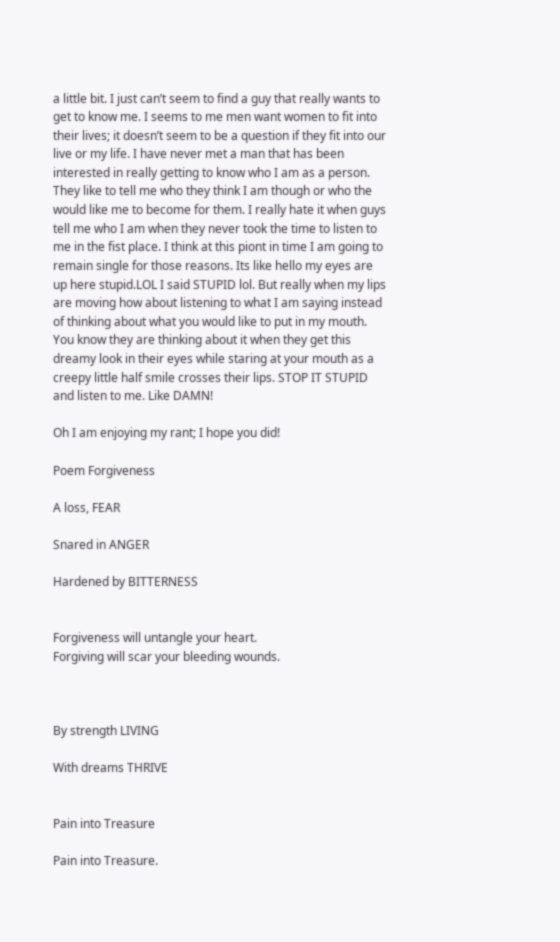a little bit. I just can’t seem to find a guy that really wants to get to know me. I seems to me men want women to fit into their lives; it doesn’t seem to be a question if they fit into our live or my life. I have never met a man that has been interested in really getting to know who I am as a person. They like to tell me who they think I am though or who the would like me to become for them. I really hate it when guys tell me who I am when they never took the time to listen to me in the fist place. I think at this piont in time I am going to remain single for those reasons. Its like hello my eyes are up here stupid.LOL I said STUPID lol. But really when my lips are moving how about listening to what I am saying instead of thinking about what you would like to put in my mouth. You know they are thinking about it when they get this dreamy look in their eyes while staring at your mouth as a creepy little half smile crosses their lips. STOP IT STUPID and listen to me. Like DAMN!

Oh I am enjoying my rant; I hope you did!

Poem Forgiveness

A loss, FEAR

Snared in ANGER

Hardened by BITTERNESS


Forgiveness will untangle your heart.
Forgiving will scar your bleeding wounds.



By strength LIVING

With dreams THRIVE


Pain into Treasure

Pain into Treasure.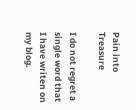Pain into Treasure

I do not regret a single word that I have writen on my blog.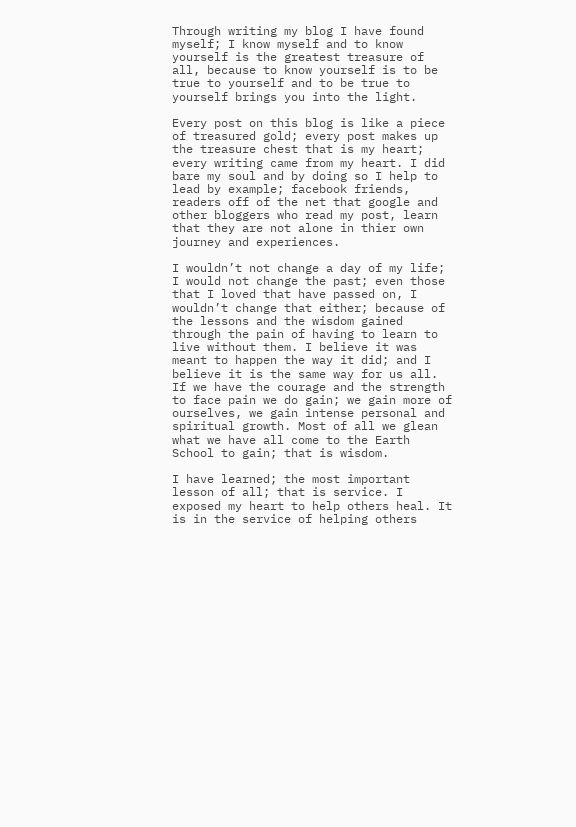Through writing my blog I have found myself; I know myself and to know yourself is the greatest treasure of all, because to know yourself is to be true to yourself and to be true to yourself brings you into the light.

Every post on this blog is like a piece of treasured gold; every post makes up the treasure chest that is my heart; every writing came from my heart. I did bare my soul and by doing so I help to lead by example; facebook friends, readers off of the net that google and other bloggers who read my post, learn that they are not alone in thier own journey and experiences.

I wouldn’t not change a day of my life; I would not change the past; even those that I loved that have passed on, I wouldn’t change that either; because of the lessons and the wisdom gained through the pain of having to learn to live without them. I believe it was meant to happen the way it did; and I believe it is the same way for us all. If we have the courage and the strength to face pain we do gain; we gain more of ourselves, we gain intense personal and spiritual growth. Most of all we glean what we have all come to the Earth School to gain; that is wisdom.

I have learned; the most important lesson of all; that is service. I exposed my heart to help others heal. It is in the service of helping others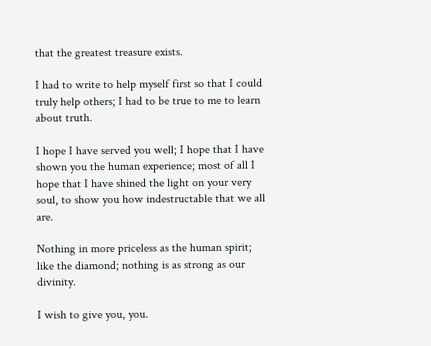that the greatest treasure exists.

I had to write to help myself first so that I could truly help others; I had to be true to me to learn about truth.

I hope I have served you well; I hope that I have shown you the human experience; most of all I hope that I have shined the light on your very soul, to show you how indestructable that we all are.

Nothing in more priceless as the human spirit; like the diamond; nothing is as strong as our divinity.

I wish to give you, you.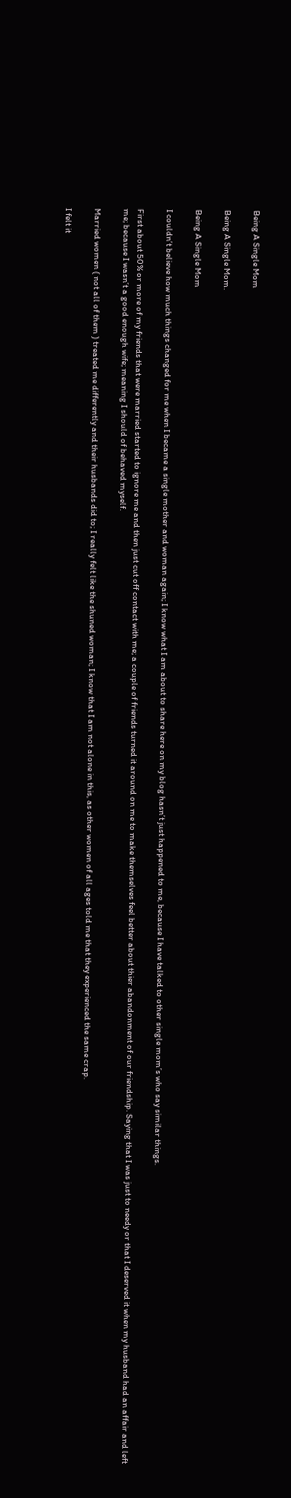Being A Single Mom

Being A Single Mom.

Being A Single Mom

I couldn’t believe how much things changed for me when I became a single mother and woman again; I know what I am about to share here on my blog hasn’t just happened to me, because I have talked to other single mom’s who say similar things.

First about 50% or more of my friends that were married started to ignore me and then just cut off contact with me; a couple of friends turned it around on me to make themselves feel better about thier abandonment of our friendship. Saying that I was just to needy or that I deserved it when my husband had an affair and left me; because I wasn’t a good enough wife; meaning I should of behaved myself.

Married women ( not all of them ) treated me differently and their husbands did to; I really felt like the shuned woman; I know that I am not alone in this, as other women of all ages told me that they experienced the same crap.

I felt it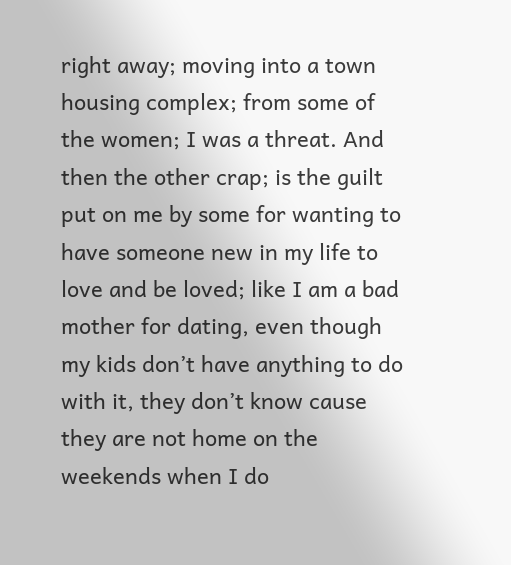right away; moving into a town housing complex; from some of the women; I was a threat. And then the other crap; is the guilt put on me by some for wanting to have someone new in my life to love and be loved; like I am a bad mother for dating, even though my kids don’t have anything to do with it, they don’t know cause they are not home on the weekends when I do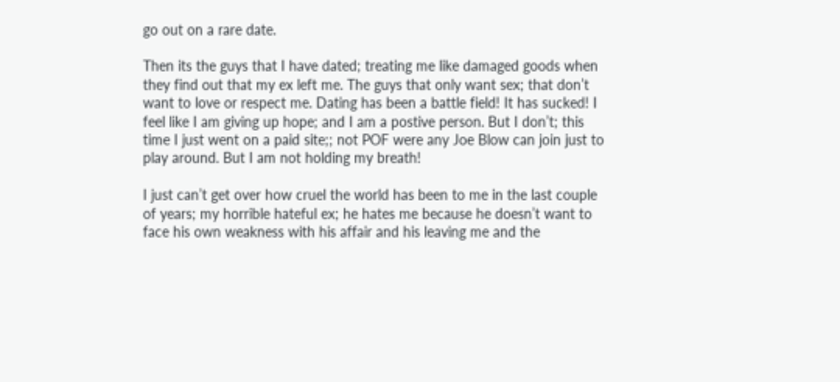go out on a rare date.

Then its the guys that I have dated; treating me like damaged goods when they find out that my ex left me. The guys that only want sex; that don’t want to love or respect me. Dating has been a battle field! It has sucked! I feel like I am giving up hope; and I am a postive person. But I don’t; this time I just went on a paid site;; not POF were any Joe Blow can join just to play around. But I am not holding my breath!

I just can’t get over how cruel the world has been to me in the last couple of years; my horrible hateful ex; he hates me because he doesn’t want to face his own weakness with his affair and his leaving me and the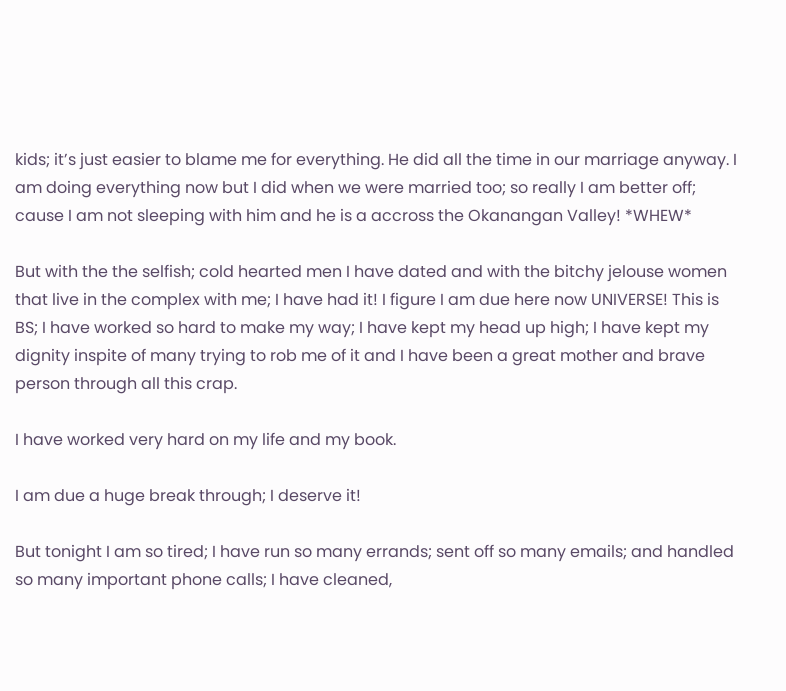kids; it’s just easier to blame me for everything. He did all the time in our marriage anyway. I am doing everything now but I did when we were married too; so really I am better off; cause I am not sleeping with him and he is a accross the Okanangan Valley! *WHEW*

But with the the selfish; cold hearted men I have dated and with the bitchy jelouse women that live in the complex with me; I have had it! I figure I am due here now UNIVERSE! This is BS; I have worked so hard to make my way; I have kept my head up high; I have kept my dignity inspite of many trying to rob me of it and I have been a great mother and brave person through all this crap.

I have worked very hard on my life and my book.

I am due a huge break through; I deserve it!

But tonight I am so tired; I have run so many errands; sent off so many emails; and handled so many important phone calls; I have cleaned,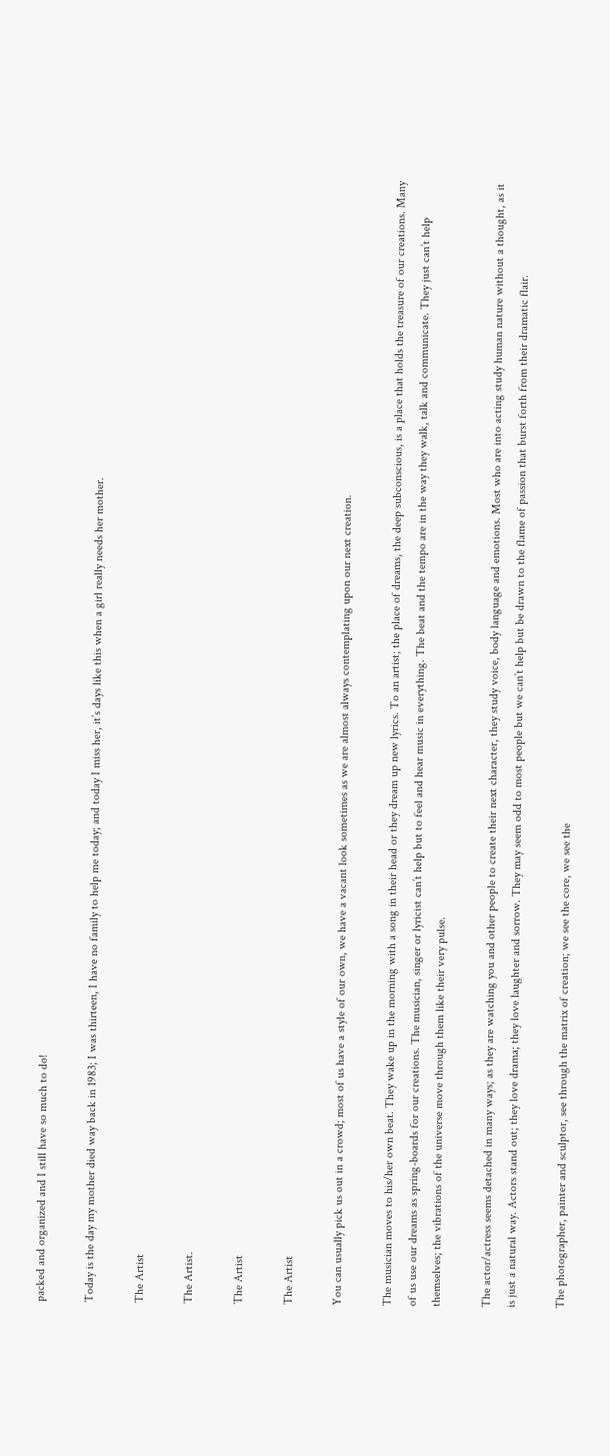packed and organized and I still have so much to do!

Today is the day my mother died way back in 1983; I was thirteen, I have no family to help me today; and today I miss her, it’s days like this when a girl really needs her mother.

The Artist

The Artist.

The Artist

The Artist

You can usually pick us out in a crowd; most of us have a style of our own, we have a vacant look sometimes as we are almost always contemplating upon our next creation.

The musician moves to his/her own beat. They wake up in the morning with a song in their head or they dream up new lyrics. To an artist; the place of dreams, the deep subconscious, is a place that holds the treasure of our creations. Many of us use our dreams as spring-boards for our creations. The musician, singer or lyricist can’t help but to feel and hear music in everything. The beat and the tempo are in the way they walk, talk and communicate. They just can’t help themselves; the vibrations of the universe move through them like their very pulse.

The actor/actress seems detached in many ways; as they are watching you and other people to create their next character, they study voice, body language and emotions. Most who are into acting study human nature without a thought, as it is just a natural way. Actors stand out; they love drama; they love laughter and sorrow. They may seem odd to most people but we can’t help but be drawn to the flame of passion that burst forth from their dramatic flair.

The photographer, painter and sculptor, see through the matrix of creation; we see the core, we see the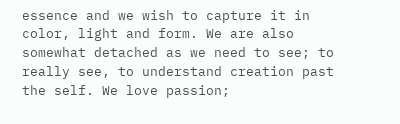essence and we wish to capture it in color, light and form. We are also somewhat detached as we need to see; to really see, to understand creation past the self. We love passion;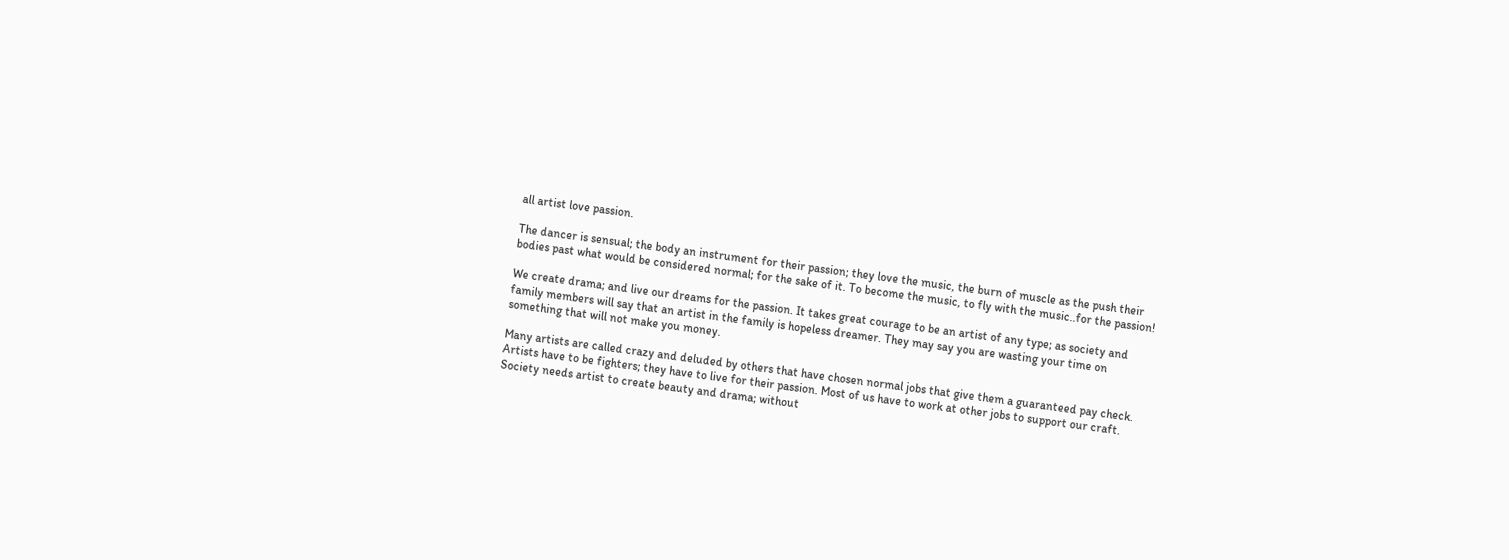all artist love passion.

The dancer is sensual; the body an instrument for their passion; they love the music, the burn of muscle as the push their bodies past what would be considered normal; for the sake of it. To become the music, to fly with the music..for the passion!

We create drama; and live our dreams for the passion. It takes great courage to be an artist of any type; as society and family members will say that an artist in the family is hopeless dreamer. They may say you are wasting your time on something that will not make you money.

Many artists are called crazy and deluded by others that have chosen normal jobs that give them a guaranteed pay check. Artists have to be fighters; they have to live for their passion. Most of us have to work at other jobs to support our craft. Society needs artist to create beauty and drama; without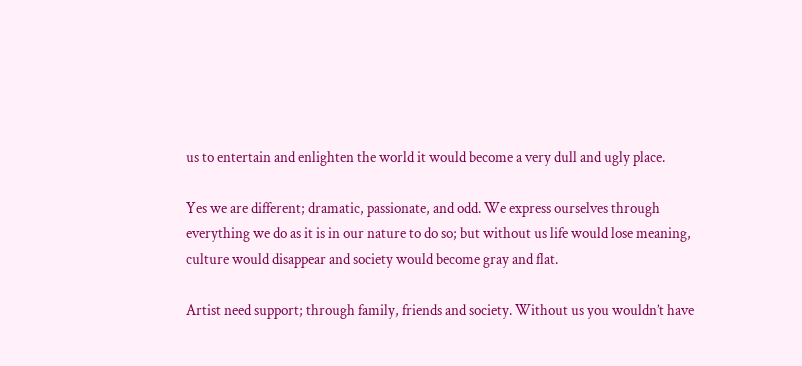us to entertain and enlighten the world it would become a very dull and ugly place.

Yes we are different; dramatic, passionate, and odd. We express ourselves through everything we do as it is in our nature to do so; but without us life would lose meaning, culture would disappear and society would become gray and flat.

Artist need support; through family, friends and society. Without us you wouldn’t have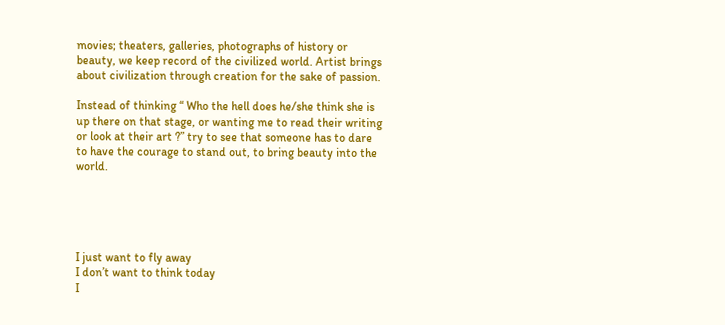movies; theaters, galleries, photographs of history or beauty, we keep record of the civilized world. Artist brings about civilization through creation for the sake of passion.

Instead of thinking “ Who the hell does he/she think she is up there on that stage, or wanting me to read their writing or look at their art ?” try to see that someone has to dare to have the courage to stand out, to bring beauty into the world.





I just want to fly away
I don’t want to think today
I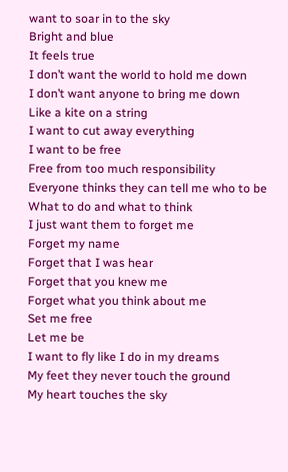want to soar in to the sky
Bright and blue
It feels true
I don’t want the world to hold me down
I don’t want anyone to bring me down
Like a kite on a string
I want to cut away everything
I want to be free
Free from too much responsibility
Everyone thinks they can tell me who to be
What to do and what to think
I just want them to forget me
Forget my name
Forget that I was hear
Forget that you knew me
Forget what you think about me
Set me free
Let me be
I want to fly like I do in my dreams
My feet they never touch the ground
My heart touches the sky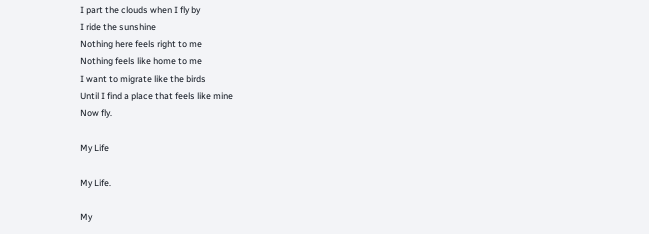I part the clouds when I fly by
I ride the sunshine
Nothing here feels right to me
Nothing feels like home to me
I want to migrate like the birds
Until I find a place that feels like mine
Now fly.

My Life

My Life.

My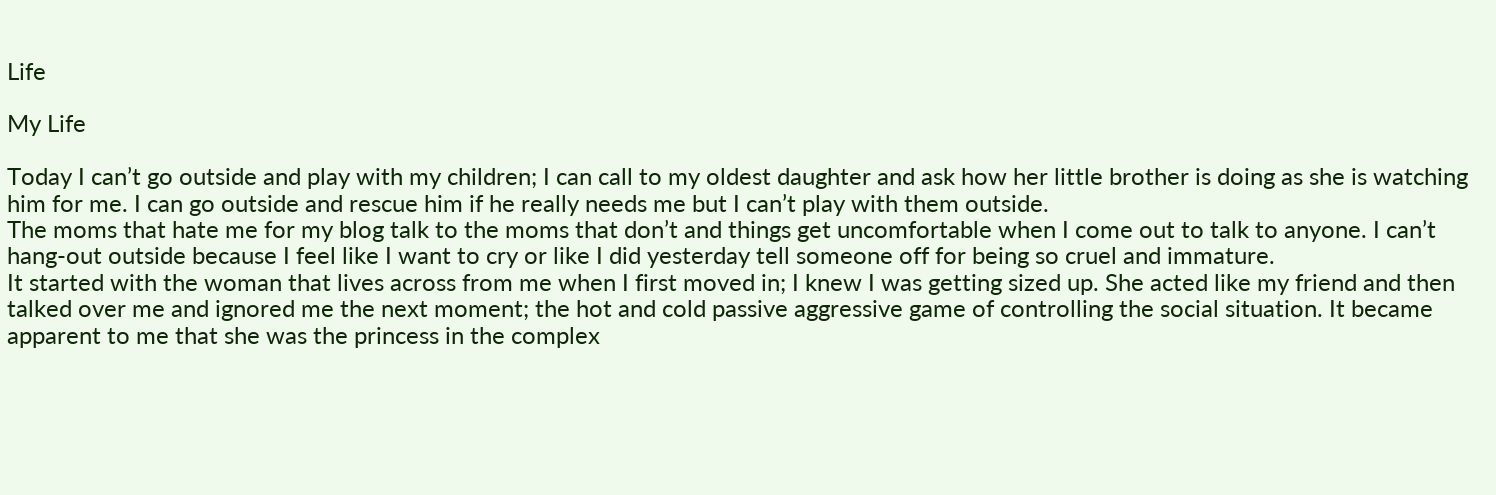Life

My Life

Today I can’t go outside and play with my children; I can call to my oldest daughter and ask how her little brother is doing as she is watching him for me. I can go outside and rescue him if he really needs me but I can’t play with them outside.
The moms that hate me for my blog talk to the moms that don’t and things get uncomfortable when I come out to talk to anyone. I can’t hang-out outside because I feel like I want to cry or like I did yesterday tell someone off for being so cruel and immature.
It started with the woman that lives across from me when I first moved in; I knew I was getting sized up. She acted like my friend and then talked over me and ignored me the next moment; the hot and cold passive aggressive game of controlling the social situation. It became apparent to me that she was the princess in the complex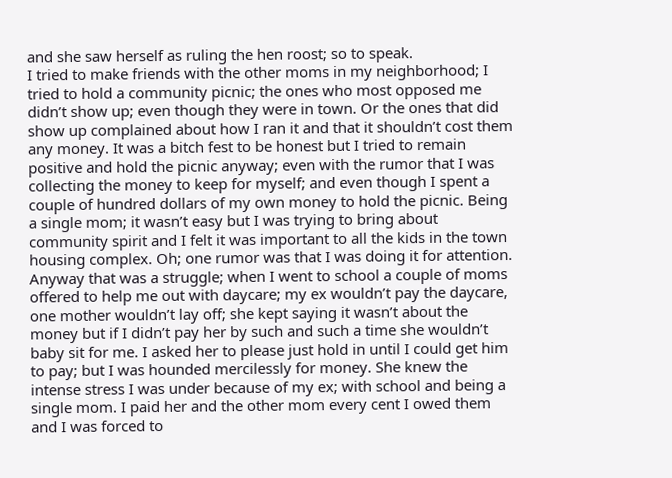and she saw herself as ruling the hen roost; so to speak.
I tried to make friends with the other moms in my neighborhood; I tried to hold a community picnic; the ones who most opposed me didn’t show up; even though they were in town. Or the ones that did show up complained about how I ran it and that it shouldn’t cost them any money. It was a bitch fest to be honest but I tried to remain positive and hold the picnic anyway; even with the rumor that I was collecting the money to keep for myself; and even though I spent a couple of hundred dollars of my own money to hold the picnic. Being a single mom; it wasn’t easy but I was trying to bring about community spirit and I felt it was important to all the kids in the town housing complex. Oh; one rumor was that I was doing it for attention.
Anyway that was a struggle; when I went to school a couple of moms offered to help me out with daycare; my ex wouldn’t pay the daycare, one mother wouldn’t lay off; she kept saying it wasn’t about the money but if I didn’t pay her by such and such a time she wouldn’t baby sit for me. I asked her to please just hold in until I could get him to pay; but I was hounded mercilessly for money. She knew the intense stress I was under because of my ex; with school and being a single mom. I paid her and the other mom every cent I owed them and I was forced to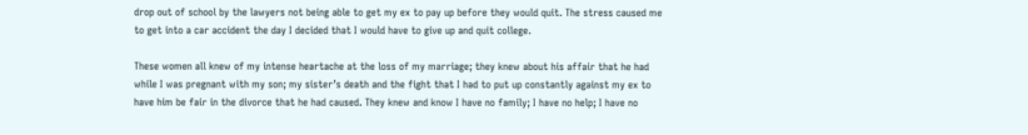drop out of school by the lawyers not being able to get my ex to pay up before they would quit. The stress caused me to get into a car accident the day I decided that I would have to give up and quit college.

These women all knew of my intense heartache at the loss of my marriage; they knew about his affair that he had while I was pregnant with my son; my sister’s death and the fight that I had to put up constantly against my ex to have him be fair in the divorce that he had caused. They knew and know I have no family; I have no help; I have no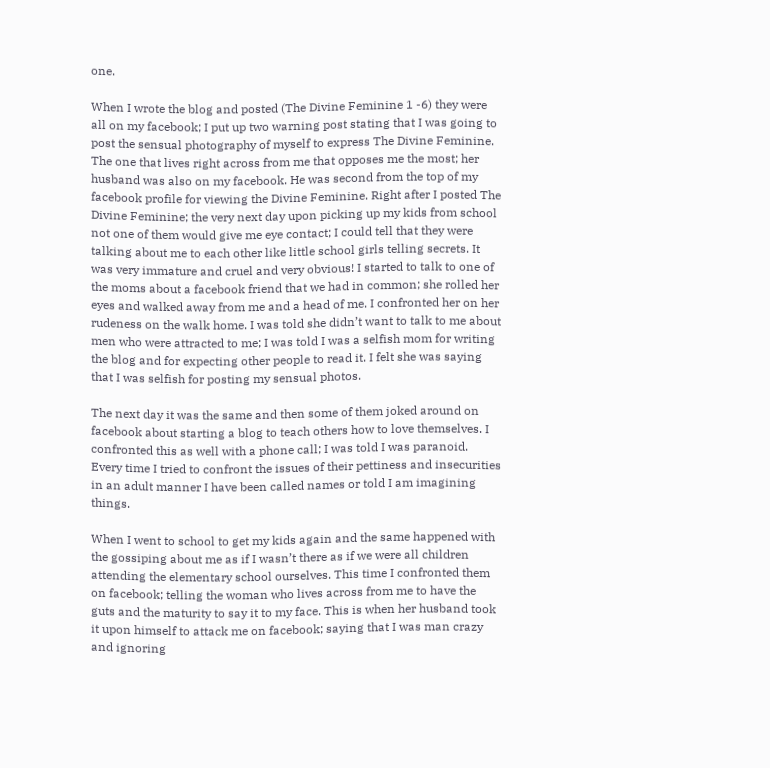one.

When I wrote the blog and posted (The Divine Feminine 1 -6) they were all on my facebook; I put up two warning post stating that I was going to post the sensual photography of myself to express The Divine Feminine. The one that lives right across from me that opposes me the most; her husband was also on my facebook. He was second from the top of my facebook profile for viewing the Divine Feminine. Right after I posted The Divine Feminine; the very next day upon picking up my kids from school not one of them would give me eye contact; I could tell that they were talking about me to each other like little school girls telling secrets. It was very immature and cruel and very obvious! I started to talk to one of the moms about a facebook friend that we had in common; she rolled her eyes and walked away from me and a head of me. I confronted her on her rudeness on the walk home. I was told she didn’t want to talk to me about men who were attracted to me; I was told I was a selfish mom for writing the blog and for expecting other people to read it. I felt she was saying that I was selfish for posting my sensual photos.

The next day it was the same and then some of them joked around on facebook about starting a blog to teach others how to love themselves. I confronted this as well with a phone call; I was told I was paranoid. Every time I tried to confront the issues of their pettiness and insecurities in an adult manner I have been called names or told I am imagining things.

When I went to school to get my kids again and the same happened with the gossiping about me as if I wasn’t there as if we were all children attending the elementary school ourselves. This time I confronted them on facebook; telling the woman who lives across from me to have the guts and the maturity to say it to my face. This is when her husband took it upon himself to attack me on facebook; saying that I was man crazy and ignoring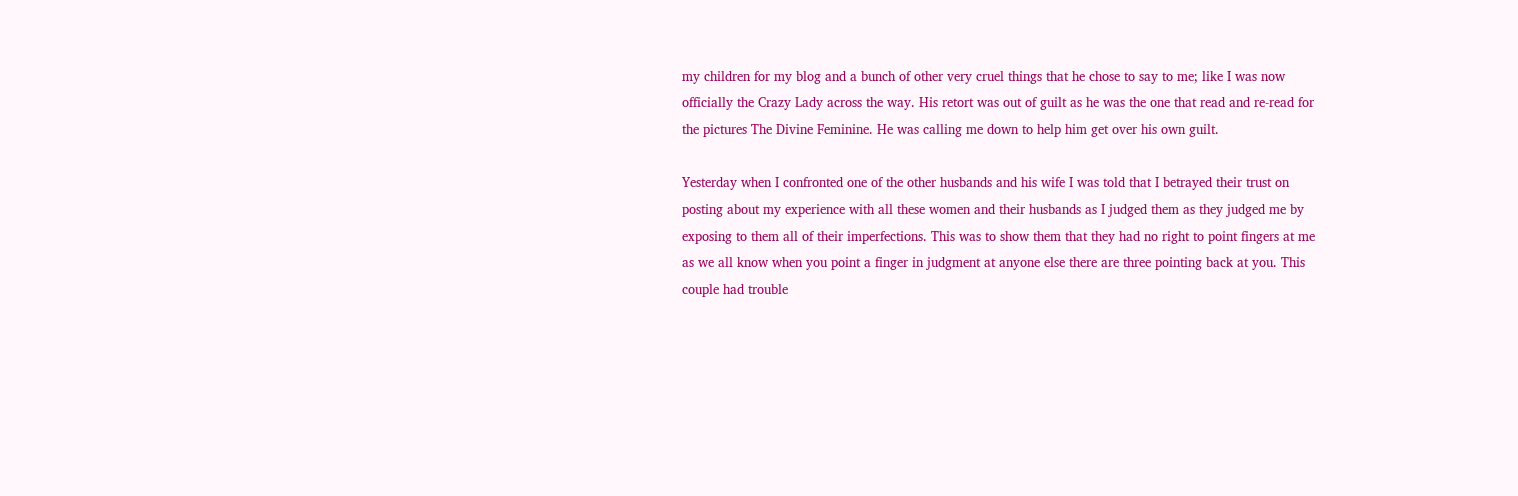my children for my blog and a bunch of other very cruel things that he chose to say to me; like I was now officially the Crazy Lady across the way. His retort was out of guilt as he was the one that read and re-read for the pictures The Divine Feminine. He was calling me down to help him get over his own guilt.

Yesterday when I confronted one of the other husbands and his wife I was told that I betrayed their trust on posting about my experience with all these women and their husbands as I judged them as they judged me by exposing to them all of their imperfections. This was to show them that they had no right to point fingers at me as we all know when you point a finger in judgment at anyone else there are three pointing back at you. This couple had trouble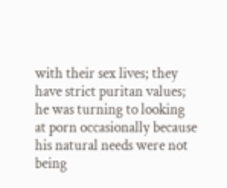with their sex lives; they have strict puritan values; he was turning to looking at porn occasionally because his natural needs were not being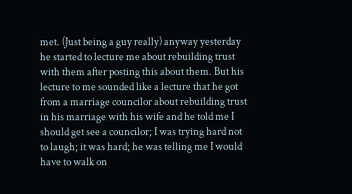met. (Just being a guy really) anyway yesterday he started to lecture me about rebuilding trust with them after posting this about them. But his lecture to me sounded like a lecture that he got from a marriage councilor about rebuilding trust in his marriage with his wife and he told me I should get see a councilor; I was trying hard not to laugh; it was hard; he was telling me I would have to walk on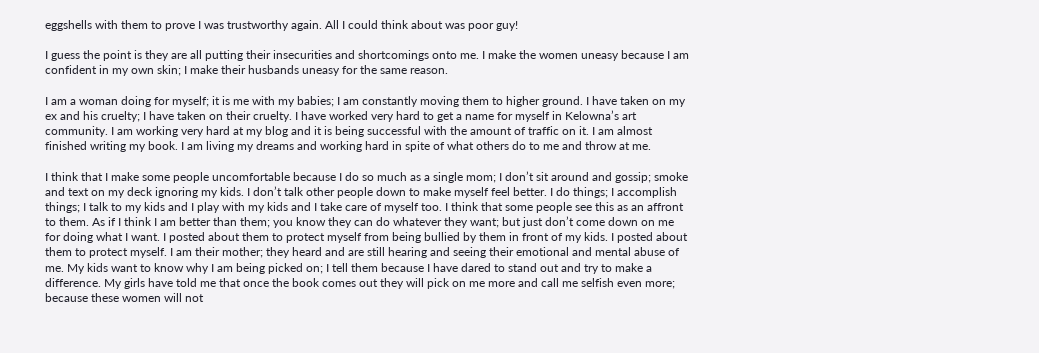eggshells with them to prove I was trustworthy again. All I could think about was poor guy!

I guess the point is they are all putting their insecurities and shortcomings onto me. I make the women uneasy because I am confident in my own skin; I make their husbands uneasy for the same reason.

I am a woman doing for myself; it is me with my babies; I am constantly moving them to higher ground. I have taken on my ex and his cruelty; I have taken on their cruelty. I have worked very hard to get a name for myself in Kelowna’s art community. I am working very hard at my blog and it is being successful with the amount of traffic on it. I am almost finished writing my book. I am living my dreams and working hard in spite of what others do to me and throw at me.

I think that I make some people uncomfortable because I do so much as a single mom; I don’t sit around and gossip; smoke and text on my deck ignoring my kids. I don’t talk other people down to make myself feel better. I do things; I accomplish things; I talk to my kids and I play with my kids and I take care of myself too. I think that some people see this as an affront to them. As if I think I am better than them; you know they can do whatever they want; but just don’t come down on me for doing what I want. I posted about them to protect myself from being bullied by them in front of my kids. I posted about them to protect myself. I am their mother; they heard and are still hearing and seeing their emotional and mental abuse of me. My kids want to know why I am being picked on; I tell them because I have dared to stand out and try to make a difference. My girls have told me that once the book comes out they will pick on me more and call me selfish even more; because these women will not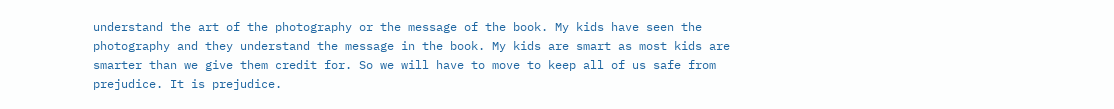understand the art of the photography or the message of the book. My kids have seen the photography and they understand the message in the book. My kids are smart as most kids are smarter than we give them credit for. So we will have to move to keep all of us safe from prejudice. It is prejudice.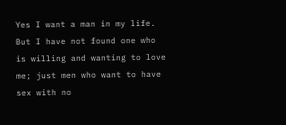Yes I want a man in my life. But I have not found one who is willing and wanting to love me; just men who want to have sex with no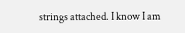strings attached. I know I am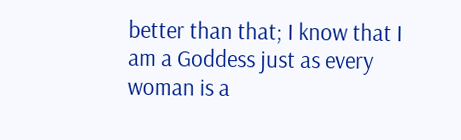better than that; I know that I am a Goddess just as every woman is a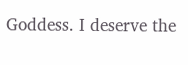Goddess. I deserve the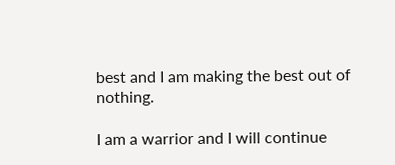best and I am making the best out of nothing.

I am a warrior and I will continue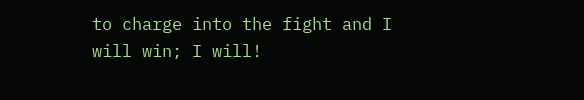to charge into the fight and I will win; I will!